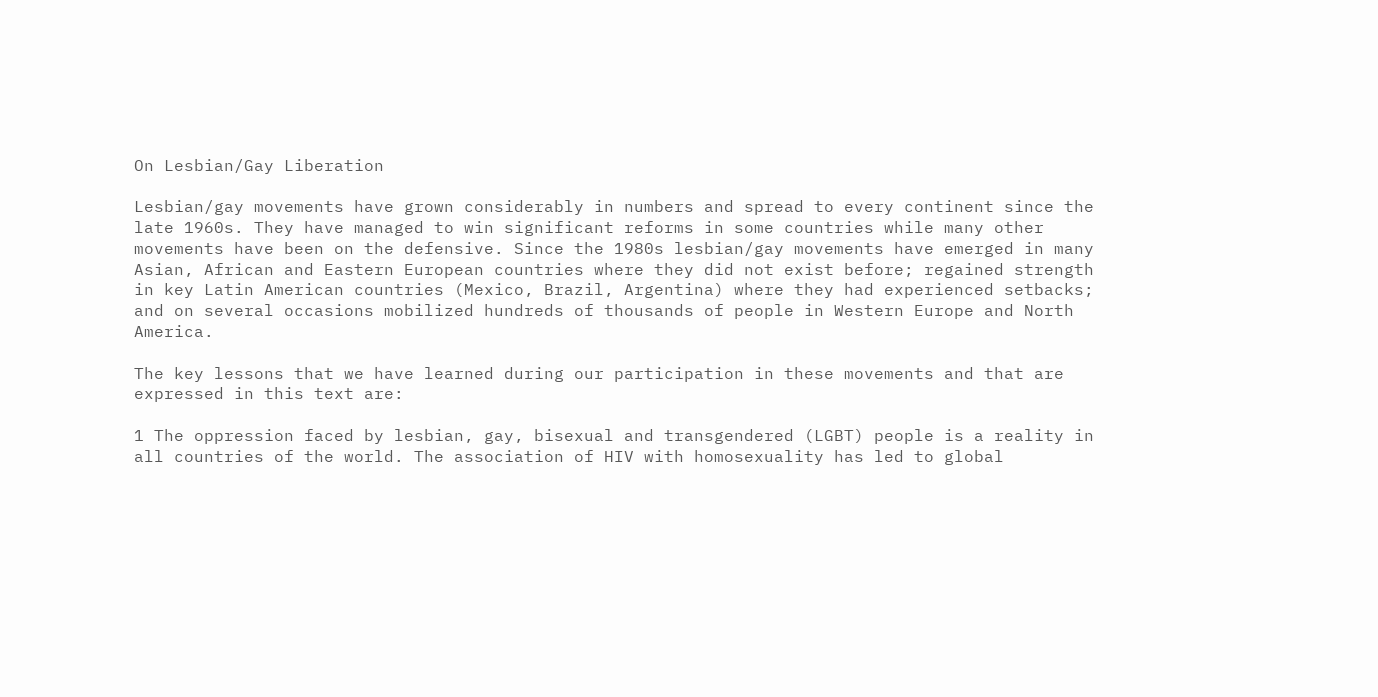On Lesbian/Gay Liberation

Lesbian/gay movements have grown considerably in numbers and spread to every continent since the late 1960s. They have managed to win significant reforms in some countries while many other movements have been on the defensive. Since the 1980s lesbian/gay movements have emerged in many Asian, African and Eastern European countries where they did not exist before; regained strength in key Latin American countries (Mexico, Brazil, Argentina) where they had experienced setbacks; and on several occasions mobilized hundreds of thousands of people in Western Europe and North America.

The key lessons that we have learned during our participation in these movements and that are expressed in this text are:

1 The oppression faced by lesbian, gay, bisexual and transgendered (LGBT) people is a reality in all countries of the world. The association of HIV with homosexuality has led to global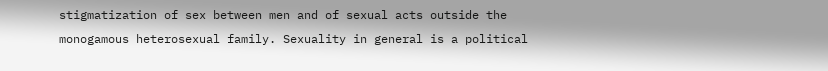stigmatization of sex between men and of sexual acts outside the monogamous heterosexual family. Sexuality in general is a political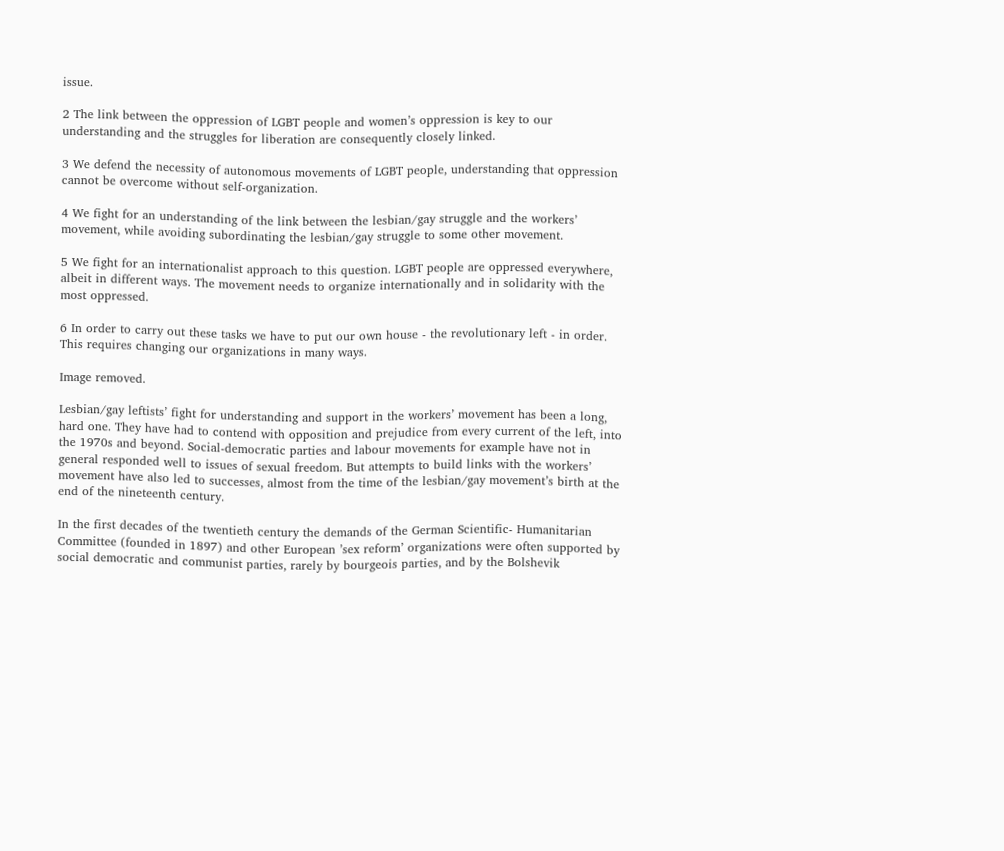issue.

2 The link between the oppression of LGBT people and women’s oppression is key to our understanding and the struggles for liberation are consequently closely linked.

3 We defend the necessity of autonomous movements of LGBT people, understanding that oppression cannot be overcome without self-organization.

4 We fight for an understanding of the link between the lesbian/gay struggle and the workers’ movement, while avoiding subordinating the lesbian/gay struggle to some other movement.

5 We fight for an internationalist approach to this question. LGBT people are oppressed everywhere, albeit in different ways. The movement needs to organize internationally and in solidarity with the most oppressed.

6 In order to carry out these tasks we have to put our own house - the revolutionary left - in order. This requires changing our organizations in many ways.

Image removed.

Lesbian/gay leftists’ fight for understanding and support in the workers’ movement has been a long, hard one. They have had to contend with opposition and prejudice from every current of the left, into the 1970s and beyond. Social-democratic parties and labour movements for example have not in general responded well to issues of sexual freedom. But attempts to build links with the workers’ movement have also led to successes, almost from the time of the lesbian/gay movement’s birth at the end of the nineteenth century.

In the first decades of the twentieth century the demands of the German Scientific- Humanitarian Committee (founded in 1897) and other European ’sex reform’ organizations were often supported by social democratic and communist parties, rarely by bourgeois parties, and by the Bolshevik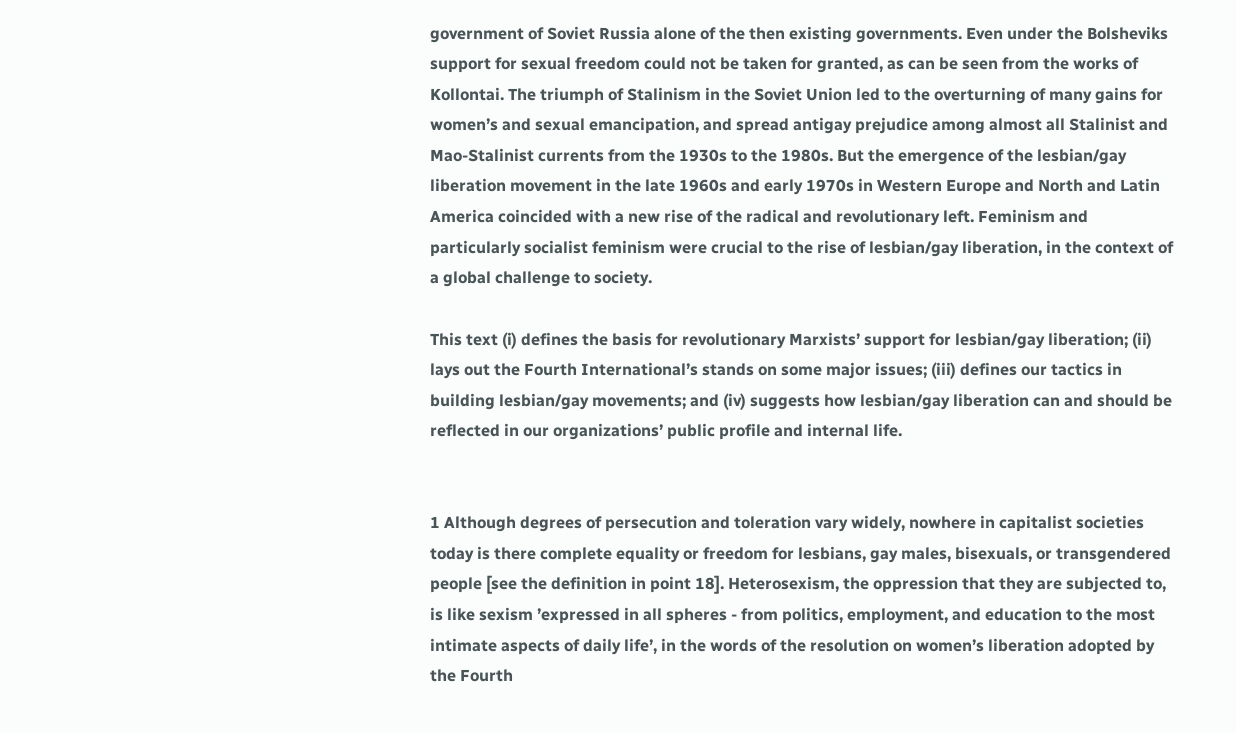government of Soviet Russia alone of the then existing governments. Even under the Bolsheviks support for sexual freedom could not be taken for granted, as can be seen from the works of Kollontai. The triumph of Stalinism in the Soviet Union led to the overturning of many gains for women’s and sexual emancipation, and spread antigay prejudice among almost all Stalinist and Mao-Stalinist currents from the 1930s to the 1980s. But the emergence of the lesbian/gay liberation movement in the late 1960s and early 1970s in Western Europe and North and Latin America coincided with a new rise of the radical and revolutionary left. Feminism and particularly socialist feminism were crucial to the rise of lesbian/gay liberation, in the context of a global challenge to society.

This text (i) defines the basis for revolutionary Marxists’ support for lesbian/gay liberation; (ii) lays out the Fourth International’s stands on some major issues; (iii) defines our tactics in building lesbian/gay movements; and (iv) suggests how lesbian/gay liberation can and should be reflected in our organizations’ public profile and internal life.


1 Although degrees of persecution and toleration vary widely, nowhere in capitalist societies today is there complete equality or freedom for lesbians, gay males, bisexuals, or transgendered people [see the definition in point 18]. Heterosexism, the oppression that they are subjected to, is like sexism ’expressed in all spheres - from politics, employment, and education to the most intimate aspects of daily life’, in the words of the resolution on women’s liberation adopted by the Fourth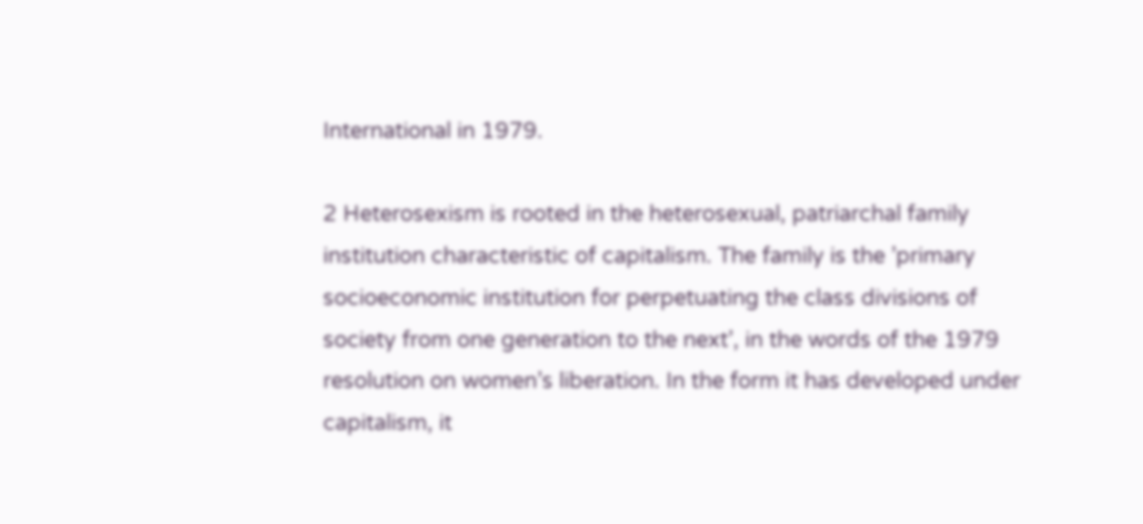International in 1979.

2 Heterosexism is rooted in the heterosexual, patriarchal family institution characteristic of capitalism. The family is the ’primary socioeconomic institution for perpetuating the class divisions of society from one generation to the next’, in the words of the 1979 resolution on women’s liberation. In the form it has developed under capitalism, it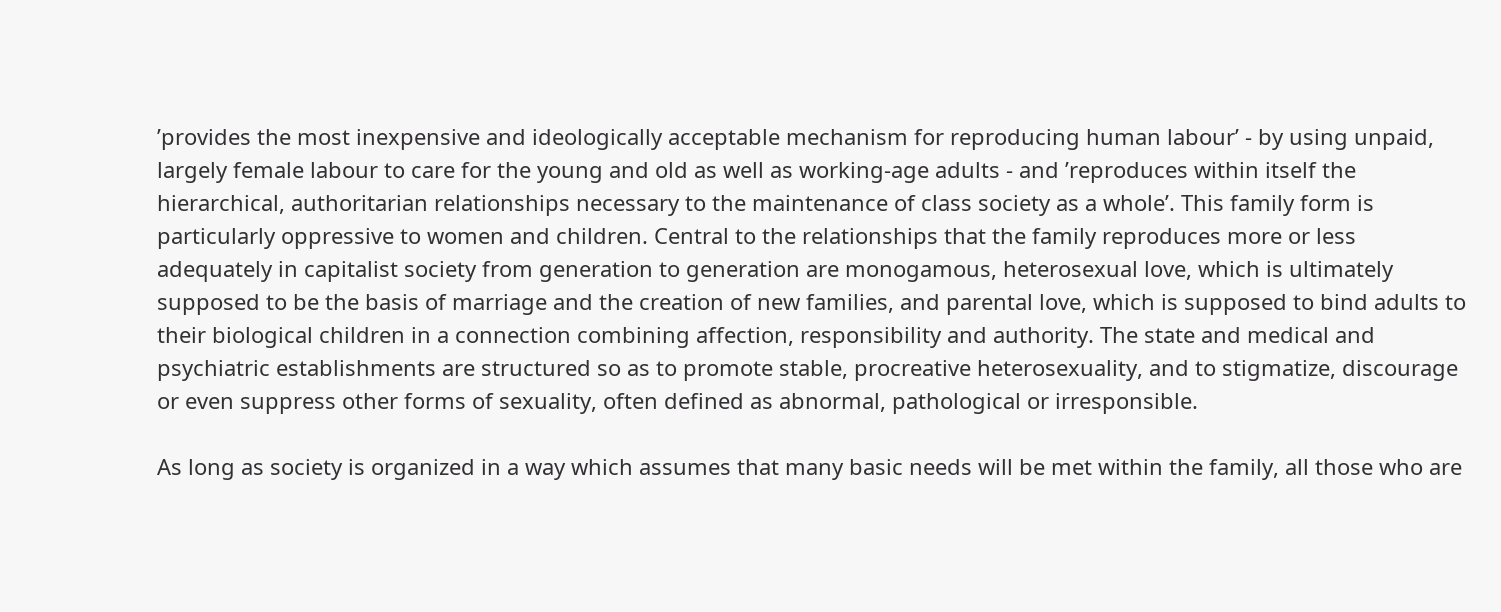’provides the most inexpensive and ideologically acceptable mechanism for reproducing human labour’ - by using unpaid, largely female labour to care for the young and old as well as working-age adults - and ’reproduces within itself the hierarchical, authoritarian relationships necessary to the maintenance of class society as a whole’. This family form is particularly oppressive to women and children. Central to the relationships that the family reproduces more or less adequately in capitalist society from generation to generation are monogamous, heterosexual love, which is ultimately supposed to be the basis of marriage and the creation of new families, and parental love, which is supposed to bind adults to their biological children in a connection combining affection, responsibility and authority. The state and medical and psychiatric establishments are structured so as to promote stable, procreative heterosexuality, and to stigmatize, discourage or even suppress other forms of sexuality, often defined as abnormal, pathological or irresponsible.

As long as society is organized in a way which assumes that many basic needs will be met within the family, all those who are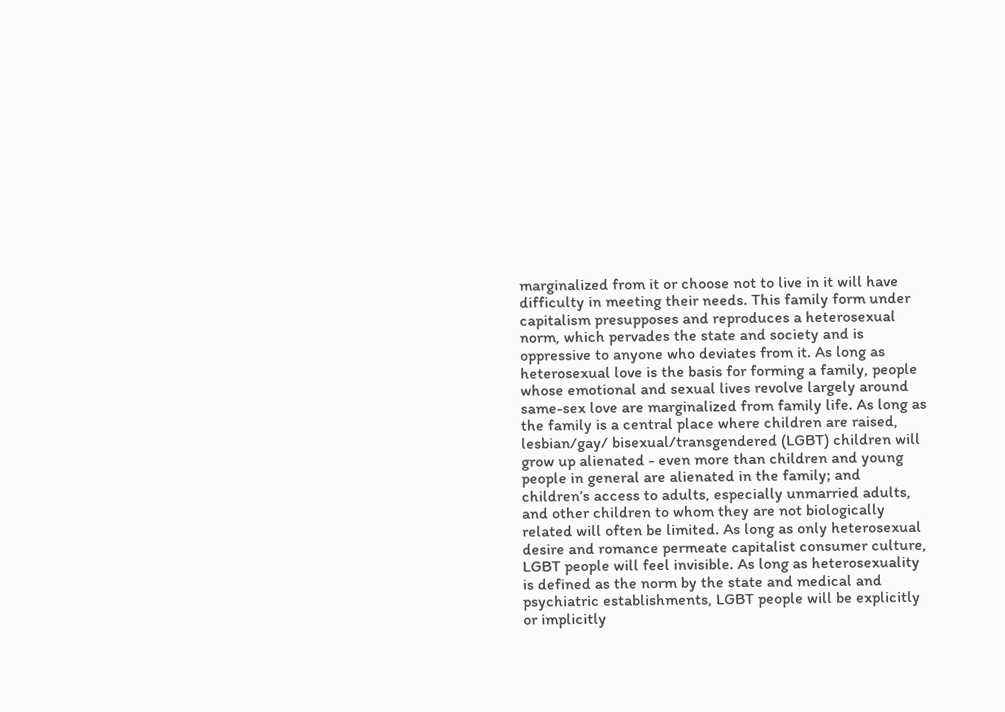marginalized from it or choose not to live in it will have difficulty in meeting their needs. This family form under capitalism presupposes and reproduces a heterosexual norm, which pervades the state and society and is oppressive to anyone who deviates from it. As long as heterosexual love is the basis for forming a family, people whose emotional and sexual lives revolve largely around same-sex love are marginalized from family life. As long as the family is a central place where children are raised, lesbian/gay/ bisexual/transgendered (LGBT) children will grow up alienated - even more than children and young people in general are alienated in the family; and children’s access to adults, especially unmarried adults, and other children to whom they are not biologically related will often be limited. As long as only heterosexual desire and romance permeate capitalist consumer culture, LGBT people will feel invisible. As long as heterosexuality is defined as the norm by the state and medical and psychiatric establishments, LGBT people will be explicitly or implicitly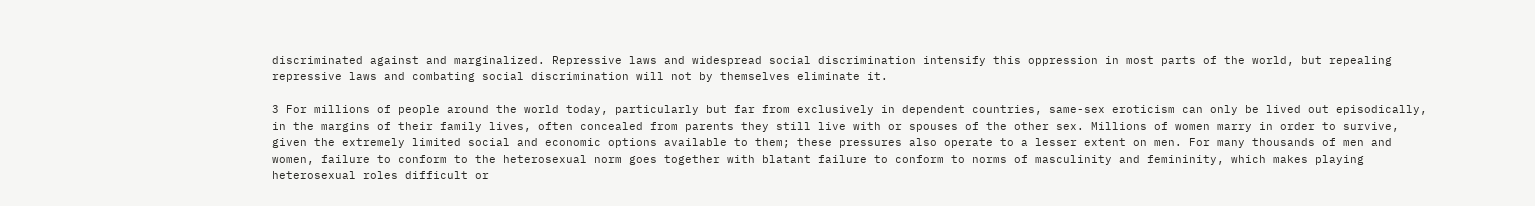discriminated against and marginalized. Repressive laws and widespread social discrimination intensify this oppression in most parts of the world, but repealing repressive laws and combating social discrimination will not by themselves eliminate it.

3 For millions of people around the world today, particularly but far from exclusively in dependent countries, same-sex eroticism can only be lived out episodically, in the margins of their family lives, often concealed from parents they still live with or spouses of the other sex. Millions of women marry in order to survive, given the extremely limited social and economic options available to them; these pressures also operate to a lesser extent on men. For many thousands of men and women, failure to conform to the heterosexual norm goes together with blatant failure to conform to norms of masculinity and femininity, which makes playing heterosexual roles difficult or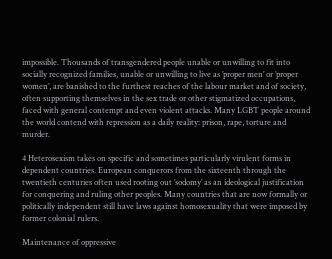impossible. Thousands of transgendered people unable or unwilling to fit into socially recognized families, unable or unwilling to live as ’proper men’ or ’proper women’, are banished to the furthest reaches of the labour market and of society, often supporting themselves in the sex trade or other stigmatized occupations, faced with general contempt and even violent attacks. Many LGBT people around the world contend with repression as a daily reality: prison, rape, torture and murder.

4 Heterosexism takes on specific and sometimes particularly virulent forms in dependent countries. European conquerors from the sixteenth through the twentieth centuries often used rooting out ’sodomy’ as an ideological justification for conquering and ruling other peoples. Many countries that are now formally or politically independent still have laws against homosexuality that were imposed by former colonial rulers.

Maintenance of oppressive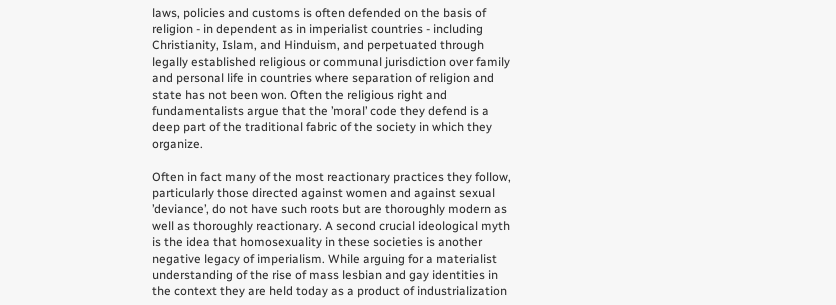laws, policies and customs is often defended on the basis of religion - in dependent as in imperialist countries - including Christianity, Islam, and Hinduism, and perpetuated through legally established religious or communal jurisdiction over family and personal life in countries where separation of religion and state has not been won. Often the religious right and fundamentalists argue that the ’moral’ code they defend is a deep part of the traditional fabric of the society in which they organize.

Often in fact many of the most reactionary practices they follow, particularly those directed against women and against sexual ’deviance’, do not have such roots but are thoroughly modern as well as thoroughly reactionary. A second crucial ideological myth is the idea that homosexuality in these societies is another negative legacy of imperialism. While arguing for a materialist understanding of the rise of mass lesbian and gay identities in the context they are held today as a product of industrialization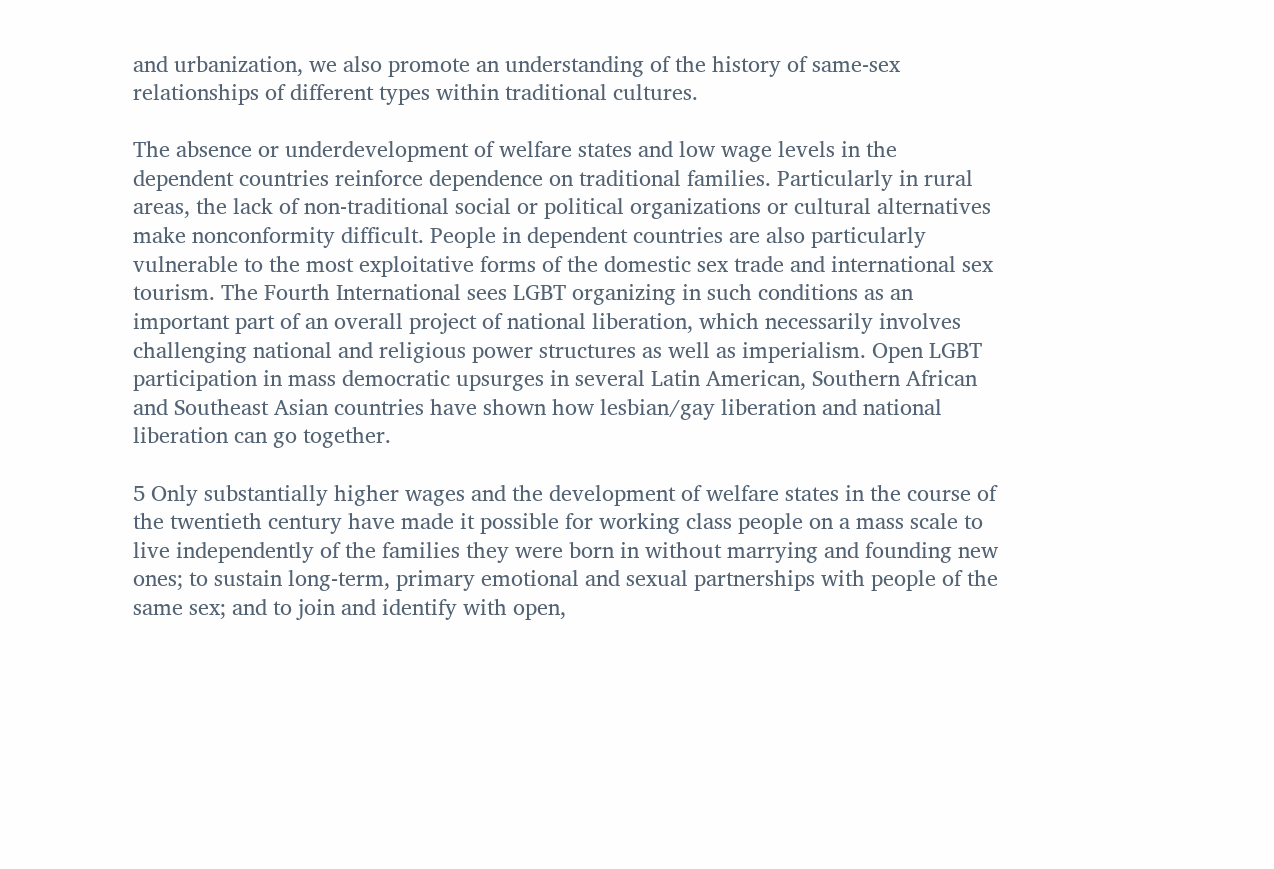and urbanization, we also promote an understanding of the history of same-sex relationships of different types within traditional cultures.

The absence or underdevelopment of welfare states and low wage levels in the dependent countries reinforce dependence on traditional families. Particularly in rural areas, the lack of non-traditional social or political organizations or cultural alternatives make nonconformity difficult. People in dependent countries are also particularly vulnerable to the most exploitative forms of the domestic sex trade and international sex tourism. The Fourth International sees LGBT organizing in such conditions as an important part of an overall project of national liberation, which necessarily involves challenging national and religious power structures as well as imperialism. Open LGBT participation in mass democratic upsurges in several Latin American, Southern African and Southeast Asian countries have shown how lesbian/gay liberation and national liberation can go together.

5 Only substantially higher wages and the development of welfare states in the course of the twentieth century have made it possible for working class people on a mass scale to live independently of the families they were born in without marrying and founding new ones; to sustain long-term, primary emotional and sexual partnerships with people of the same sex; and to join and identify with open,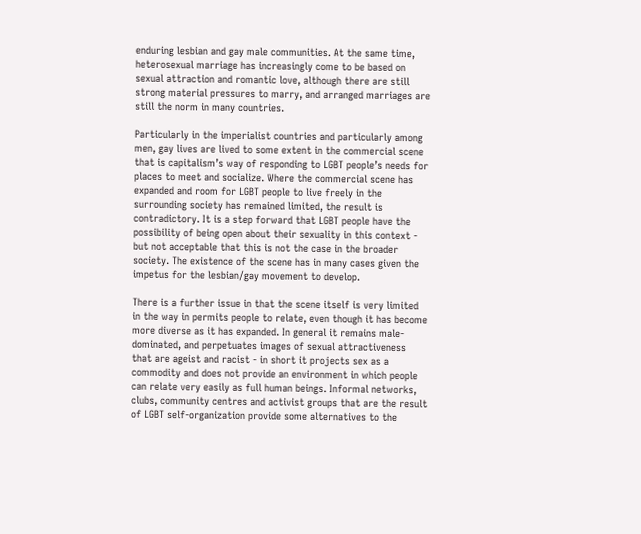enduring lesbian and gay male communities. At the same time, heterosexual marriage has increasingly come to be based on sexual attraction and romantic love, although there are still strong material pressures to marry, and arranged marriages are still the norm in many countries.

Particularly in the imperialist countries and particularly among men, gay lives are lived to some extent in the commercial scene that is capitalism’s way of responding to LGBT people’s needs for places to meet and socialize. Where the commercial scene has expanded and room for LGBT people to live freely in the surrounding society has remained limited, the result is contradictory. It is a step forward that LGBT people have the possibility of being open about their sexuality in this context - but not acceptable that this is not the case in the broader society. The existence of the scene has in many cases given the impetus for the lesbian/gay movement to develop.

There is a further issue in that the scene itself is very limited in the way in permits people to relate, even though it has become more diverse as it has expanded. In general it remains male-dominated, and perpetuates images of sexual attractiveness that are ageist and racist - in short it projects sex as a commodity and does not provide an environment in which people can relate very easily as full human beings. Informal networks, clubs, community centres and activist groups that are the result of LGBT self-organization provide some alternatives to the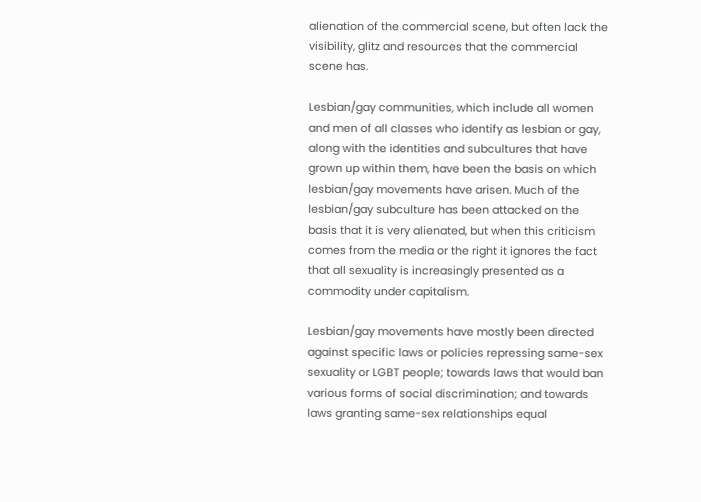alienation of the commercial scene, but often lack the visibility, glitz and resources that the commercial scene has.

Lesbian/gay communities, which include all women and men of all classes who identify as lesbian or gay, along with the identities and subcultures that have grown up within them, have been the basis on which lesbian/gay movements have arisen. Much of the lesbian/gay subculture has been attacked on the basis that it is very alienated, but when this criticism comes from the media or the right it ignores the fact that all sexuality is increasingly presented as a commodity under capitalism.

Lesbian/gay movements have mostly been directed against specific laws or policies repressing same-sex sexuality or LGBT people; towards laws that would ban various forms of social discrimination; and towards laws granting same-sex relationships equal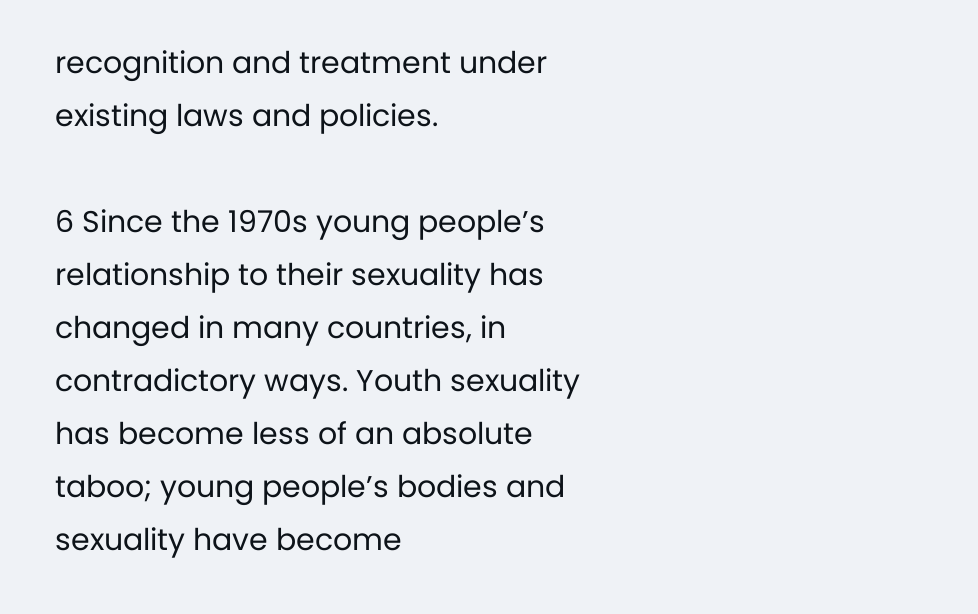recognition and treatment under existing laws and policies.

6 Since the 1970s young people’s relationship to their sexuality has changed in many countries, in contradictory ways. Youth sexuality has become less of an absolute taboo; young people’s bodies and sexuality have become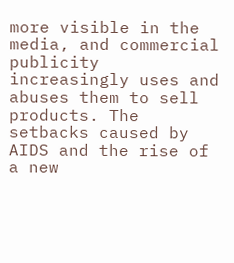more visible in the media, and commercial publicity increasingly uses and abuses them to sell products. The setbacks caused by AIDS and the rise of a new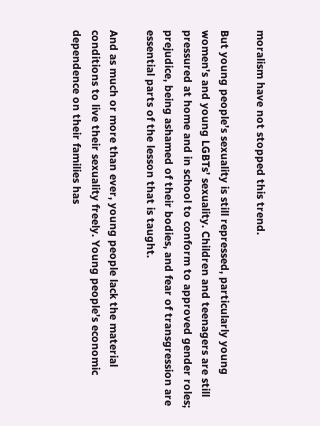moralism have not stopped this trend.

But young people’s sexuality is still repressed, particularly young women’s and young LGBTs’ sexuality. Children and teenagers are still pressured at home and in school to conform to approved gender roles; prejudice, being ashamed of their bodies, and fear of transgression are essential parts of the lesson that is taught.

And as much or more than ever, young people lack the material conditions to live their sexuality freely. Young people’s economic dependence on their families has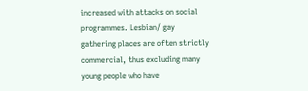increased with attacks on social programmes. Lesbian/ gay gathering places are often strictly commercial, thus excluding many young people who have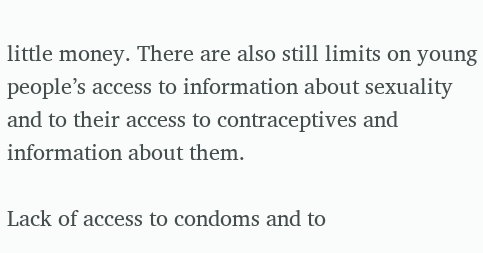little money. There are also still limits on young people’s access to information about sexuality and to their access to contraceptives and information about them.

Lack of access to condoms and to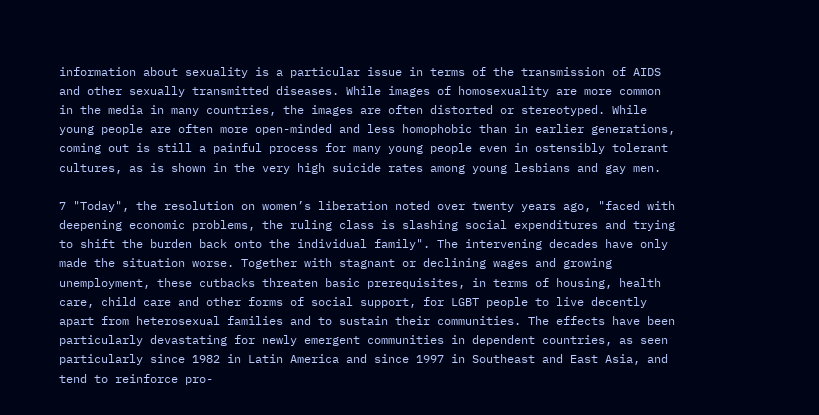information about sexuality is a particular issue in terms of the transmission of AIDS and other sexually transmitted diseases. While images of homosexuality are more common in the media in many countries, the images are often distorted or stereotyped. While young people are often more open-minded and less homophobic than in earlier generations, coming out is still a painful process for many young people even in ostensibly tolerant cultures, as is shown in the very high suicide rates among young lesbians and gay men.

7 "Today", the resolution on women’s liberation noted over twenty years ago, "faced with deepening economic problems, the ruling class is slashing social expenditures and trying to shift the burden back onto the individual family". The intervening decades have only made the situation worse. Together with stagnant or declining wages and growing unemployment, these cutbacks threaten basic prerequisites, in terms of housing, health care, child care and other forms of social support, for LGBT people to live decently apart from heterosexual families and to sustain their communities. The effects have been particularly devastating for newly emergent communities in dependent countries, as seen particularly since 1982 in Latin America and since 1997 in Southeast and East Asia, and tend to reinforce pro-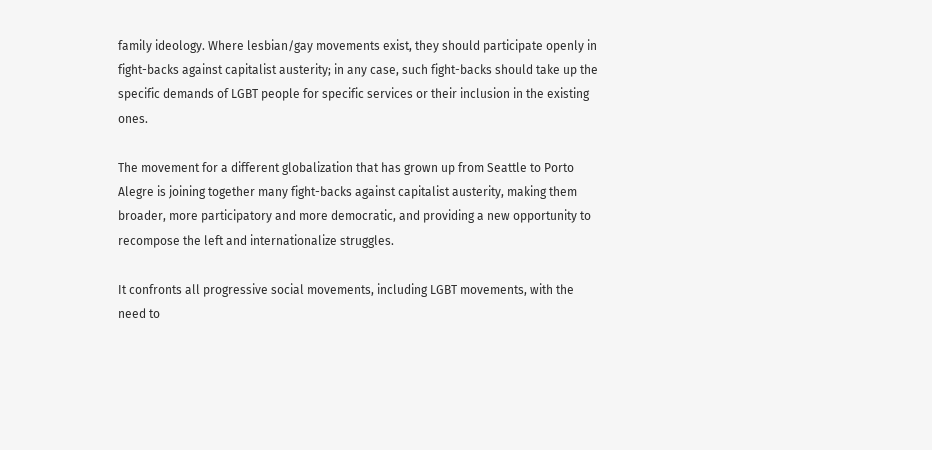family ideology. Where lesbian/gay movements exist, they should participate openly in fight-backs against capitalist austerity; in any case, such fight-backs should take up the specific demands of LGBT people for specific services or their inclusion in the existing ones.

The movement for a different globalization that has grown up from Seattle to Porto Alegre is joining together many fight-backs against capitalist austerity, making them broader, more participatory and more democratic, and providing a new opportunity to recompose the left and internationalize struggles.

It confronts all progressive social movements, including LGBT movements, with the need to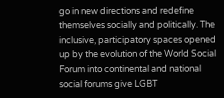go in new directions and redefine themselves socially and politically. The inclusive, participatory spaces opened up by the evolution of the World Social Forum into continental and national social forums give LGBT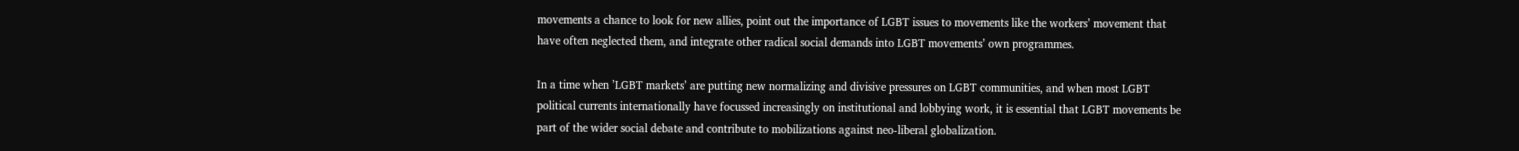movements a chance to look for new allies, point out the importance of LGBT issues to movements like the workers’ movement that have often neglected them, and integrate other radical social demands into LGBT movements’ own programmes.

In a time when ’LGBT markets’ are putting new normalizing and divisive pressures on LGBT communities, and when most LGBT political currents internationally have focussed increasingly on institutional and lobbying work, it is essential that LGBT movements be part of the wider social debate and contribute to mobilizations against neo-liberal globalization.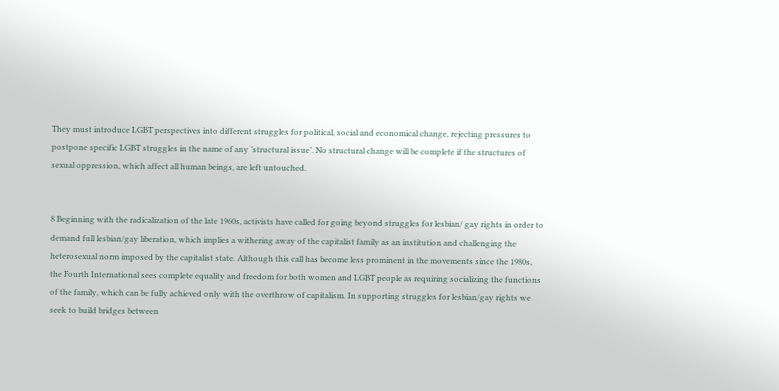They must introduce LGBT perspectives into different struggles for political, social and economical change, rejecting pressures to postpone specific LGBT struggles in the name of any ’structural issue’. No structural change will be complete if the structures of sexual oppression, which affect all human beings, are left untouched.


8 Beginning with the radicalization of the late 1960s, activists have called for going beyond struggles for lesbian/ gay rights in order to demand full lesbian/gay liberation, which implies a withering away of the capitalist family as an institution and challenging the heterosexual norm imposed by the capitalist state. Although this call has become less prominent in the movements since the 1980s, the Fourth International sees complete equality and freedom for both women and LGBT people as requiring socializing the functions of the family, which can be fully achieved only with the overthrow of capitalism. In supporting struggles for lesbian/gay rights we seek to build bridges between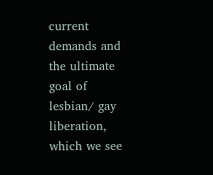current demands and the ultimate goal of lesbian/ gay liberation, which we see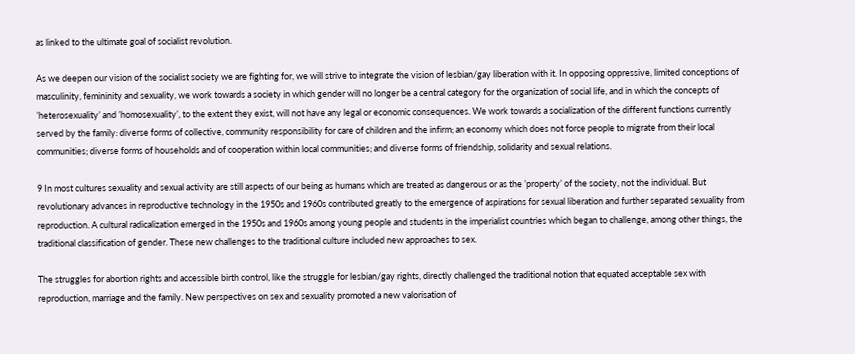as linked to the ultimate goal of socialist revolution.

As we deepen our vision of the socialist society we are fighting for, we will strive to integrate the vision of lesbian/gay liberation with it. In opposing oppressive, limited conceptions of masculinity, femininity and sexuality, we work towards a society in which gender will no longer be a central category for the organization of social life, and in which the concepts of ’heterosexuality’ and ’homosexuality’, to the extent they exist, will not have any legal or economic consequences. We work towards a socialization of the different functions currently served by the family: diverse forms of collective, community responsibility for care of children and the infirm; an economy which does not force people to migrate from their local communities; diverse forms of households and of cooperation within local communities; and diverse forms of friendship, solidarity and sexual relations.

9 In most cultures sexuality and sexual activity are still aspects of our being as humans which are treated as dangerous or as the ’property’ of the society, not the individual. But revolutionary advances in reproductive technology in the 1950s and 1960s contributed greatly to the emergence of aspirations for sexual liberation and further separated sexuality from reproduction. A cultural radicalization emerged in the 1950s and 1960s among young people and students in the imperialist countries which began to challenge, among other things, the traditional classification of gender. These new challenges to the traditional culture included new approaches to sex.

The struggles for abortion rights and accessible birth control, like the struggle for lesbian/gay rights, directly challenged the traditional notion that equated acceptable sex with reproduction, marriage and the family. New perspectives on sex and sexuality promoted a new valorisation of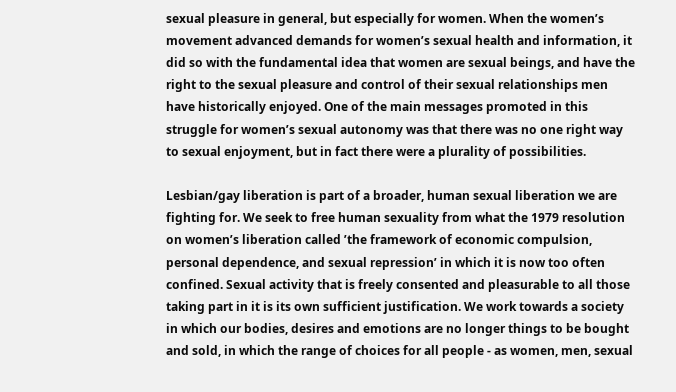sexual pleasure in general, but especially for women. When the women’s movement advanced demands for women’s sexual health and information, it did so with the fundamental idea that women are sexual beings, and have the right to the sexual pleasure and control of their sexual relationships men have historically enjoyed. One of the main messages promoted in this struggle for women’s sexual autonomy was that there was no one right way to sexual enjoyment, but in fact there were a plurality of possibilities.

Lesbian/gay liberation is part of a broader, human sexual liberation we are fighting for. We seek to free human sexuality from what the 1979 resolution on women’s liberation called ’the framework of economic compulsion, personal dependence, and sexual repression’ in which it is now too often confined. Sexual activity that is freely consented and pleasurable to all those taking part in it is its own sufficient justification. We work towards a society in which our bodies, desires and emotions are no longer things to be bought and sold, in which the range of choices for all people - as women, men, sexual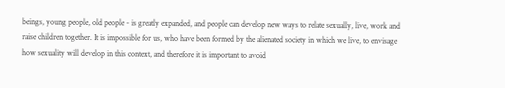beings, young people, old people - is greatly expanded, and people can develop new ways to relate sexually, live, work and raise children together. It is impossible for us, who have been formed by the alienated society in which we live, to envisage how sexuality will develop in this context, and therefore it is important to avoid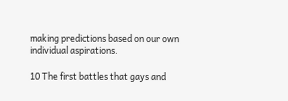making predictions based on our own individual aspirations.

10 The first battles that gays and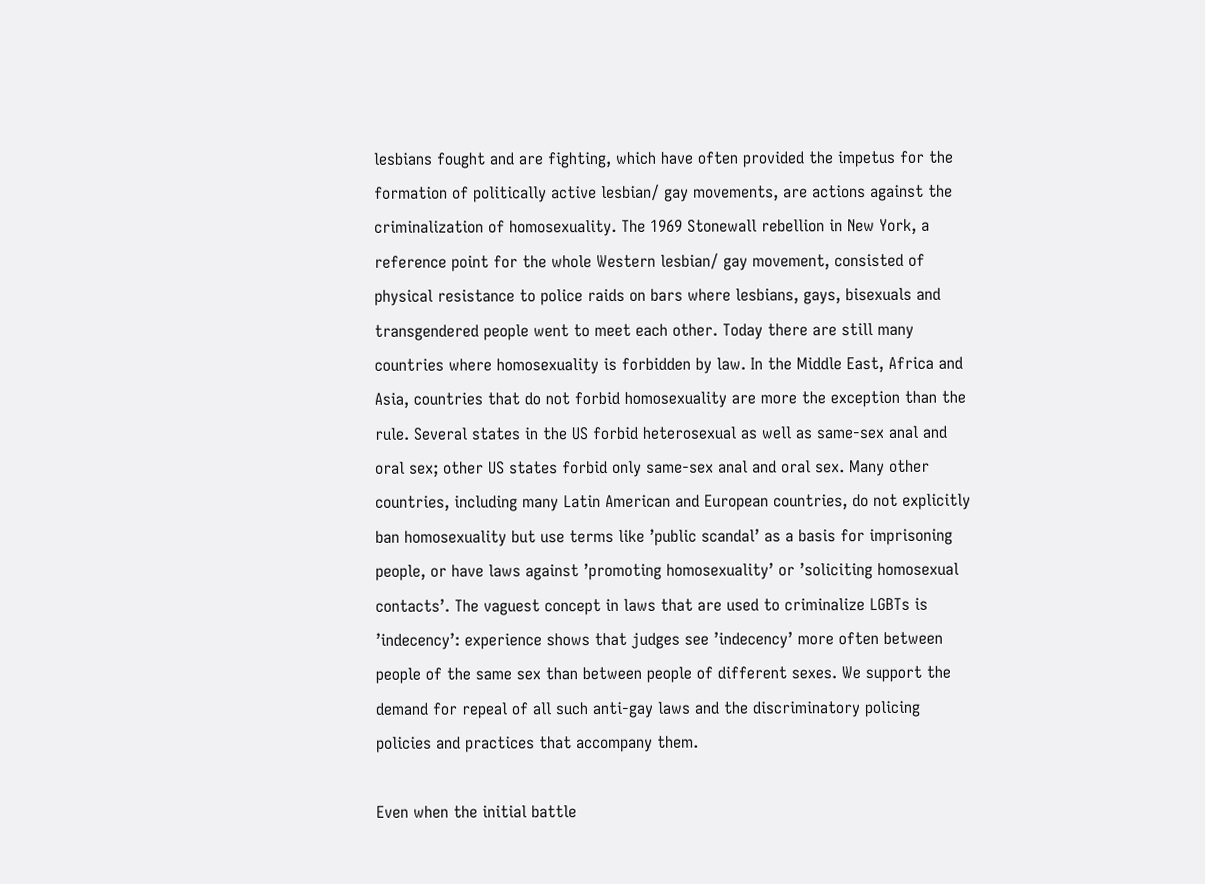lesbians fought and are fighting, which have often provided the impetus for the formation of politically active lesbian/ gay movements, are actions against the criminalization of homosexuality. The 1969 Stonewall rebellion in New York, a reference point for the whole Western lesbian/ gay movement, consisted of physical resistance to police raids on bars where lesbians, gays, bisexuals and transgendered people went to meet each other. Today there are still many countries where homosexuality is forbidden by law. In the Middle East, Africa and Asia, countries that do not forbid homosexuality are more the exception than the rule. Several states in the US forbid heterosexual as well as same-sex anal and oral sex; other US states forbid only same-sex anal and oral sex. Many other countries, including many Latin American and European countries, do not explicitly ban homosexuality but use terms like ’public scandal’ as a basis for imprisoning people, or have laws against ’promoting homosexuality’ or ’soliciting homosexual contacts’. The vaguest concept in laws that are used to criminalize LGBTs is ’indecency’: experience shows that judges see ’indecency’ more often between people of the same sex than between people of different sexes. We support the demand for repeal of all such anti-gay laws and the discriminatory policing policies and practices that accompany them.

Even when the initial battle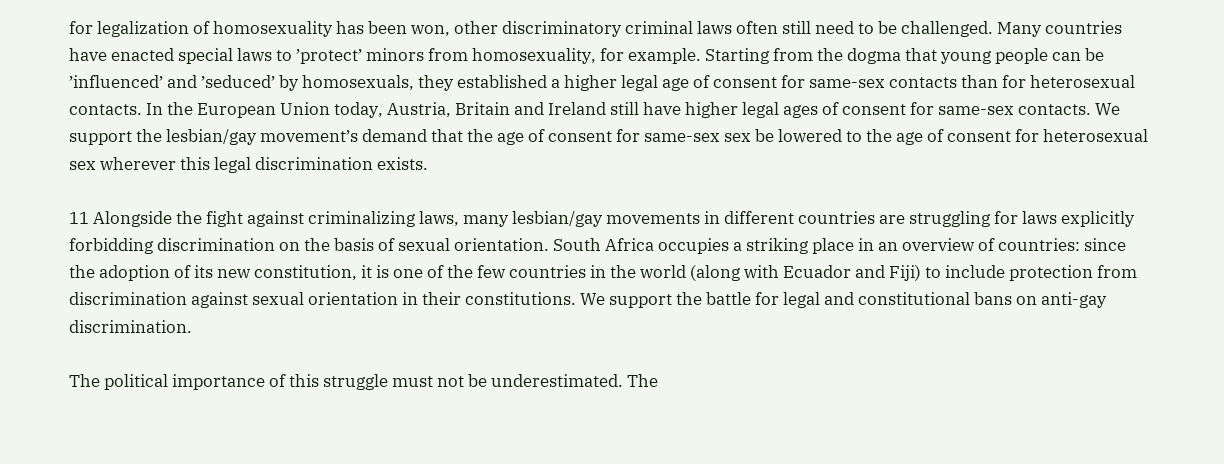for legalization of homosexuality has been won, other discriminatory criminal laws often still need to be challenged. Many countries have enacted special laws to ’protect’ minors from homosexuality, for example. Starting from the dogma that young people can be ’influenced’ and ’seduced’ by homosexuals, they established a higher legal age of consent for same-sex contacts than for heterosexual contacts. In the European Union today, Austria, Britain and Ireland still have higher legal ages of consent for same-sex contacts. We support the lesbian/gay movement’s demand that the age of consent for same-sex sex be lowered to the age of consent for heterosexual sex wherever this legal discrimination exists.

11 Alongside the fight against criminalizing laws, many lesbian/gay movements in different countries are struggling for laws explicitly forbidding discrimination on the basis of sexual orientation. South Africa occupies a striking place in an overview of countries: since the adoption of its new constitution, it is one of the few countries in the world (along with Ecuador and Fiji) to include protection from discrimination against sexual orientation in their constitutions. We support the battle for legal and constitutional bans on anti-gay discrimination.

The political importance of this struggle must not be underestimated. The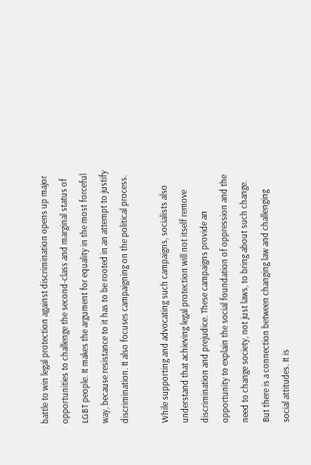battle to win legal protection against discrimination opens up major opportunities to challenge the second-class and marginal status of LGBT people. It makes the argument for equality in the most forceful way, because resistance to it has to be rooted in an attempt to justify discrimination. It also focuses campaigning on the political process.

While supporting and advocating such campaigns, socialists also understand that achieving legal protection will not itself remove discrimination and prejudice. These campaigns provide an opportunity to explain the social foundation of oppression and the need to change society, not just laws, to bring about such change. But there is a connection between changing law and challenging social attitudes. It is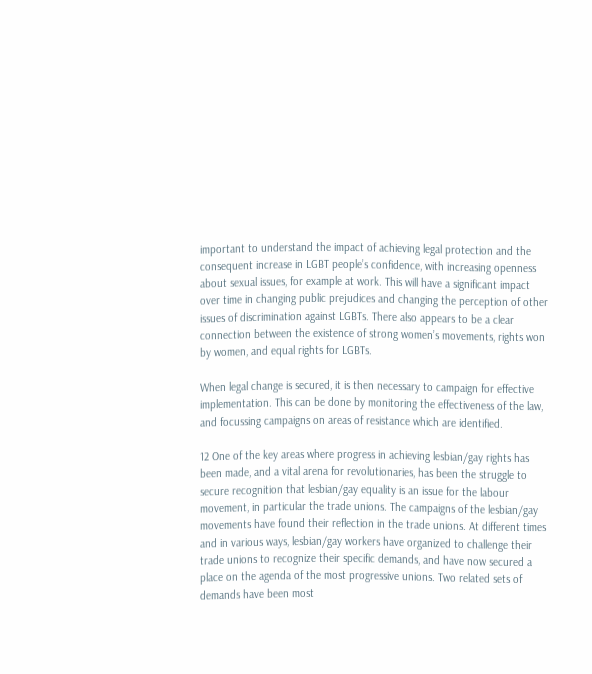important to understand the impact of achieving legal protection and the consequent increase in LGBT people’s confidence, with increasing openness about sexual issues, for example at work. This will have a significant impact over time in changing public prejudices and changing the perception of other issues of discrimination against LGBTs. There also appears to be a clear connection between the existence of strong women’s movements, rights won by women, and equal rights for LGBTs.

When legal change is secured, it is then necessary to campaign for effective implementation. This can be done by monitoring the effectiveness of the law, and focussing campaigns on areas of resistance which are identified.

12 One of the key areas where progress in achieving lesbian/gay rights has been made, and a vital arena for revolutionaries, has been the struggle to secure recognition that lesbian/gay equality is an issue for the labour movement, in particular the trade unions. The campaigns of the lesbian/gay movements have found their reflection in the trade unions. At different times and in various ways, lesbian/gay workers have organized to challenge their trade unions to recognize their specific demands, and have now secured a place on the agenda of the most progressive unions. Two related sets of demands have been most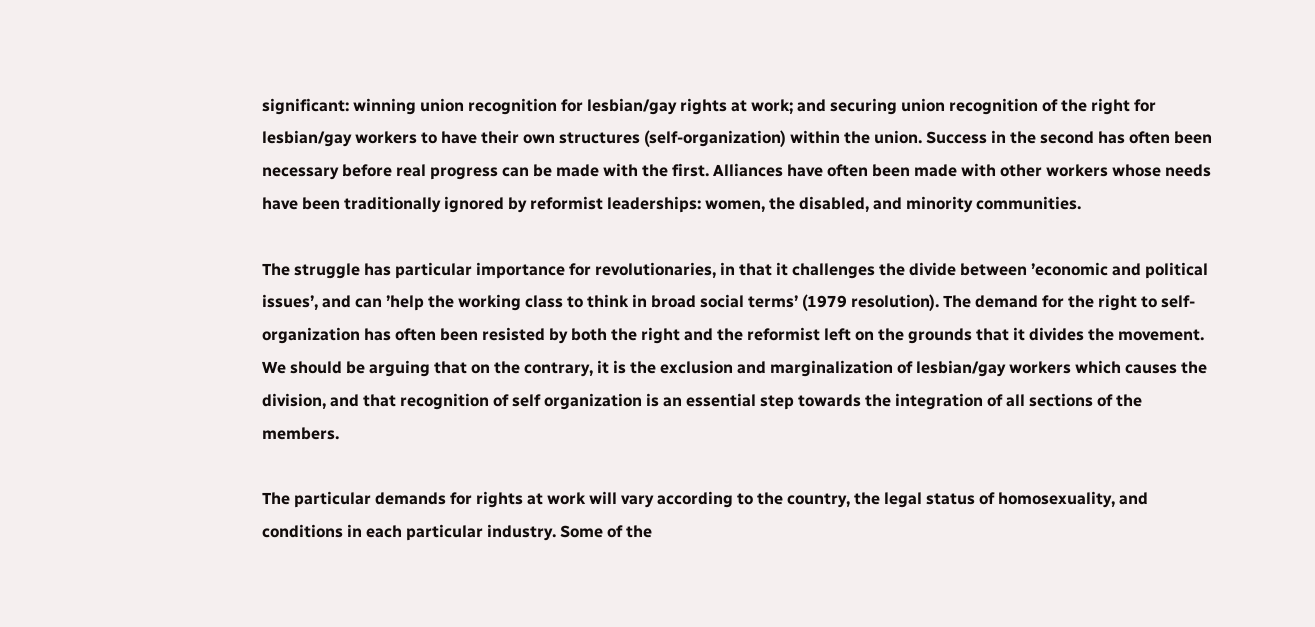significant: winning union recognition for lesbian/gay rights at work; and securing union recognition of the right for lesbian/gay workers to have their own structures (self-organization) within the union. Success in the second has often been necessary before real progress can be made with the first. Alliances have often been made with other workers whose needs have been traditionally ignored by reformist leaderships: women, the disabled, and minority communities.

The struggle has particular importance for revolutionaries, in that it challenges the divide between ’economic and political issues’, and can ’help the working class to think in broad social terms’ (1979 resolution). The demand for the right to self-organization has often been resisted by both the right and the reformist left on the grounds that it divides the movement. We should be arguing that on the contrary, it is the exclusion and marginalization of lesbian/gay workers which causes the division, and that recognition of self organization is an essential step towards the integration of all sections of the members.

The particular demands for rights at work will vary according to the country, the legal status of homosexuality, and conditions in each particular industry. Some of the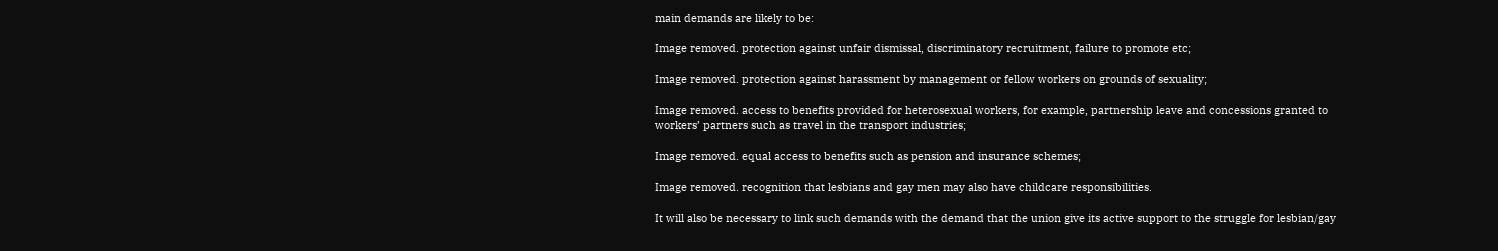main demands are likely to be:

Image removed. protection against unfair dismissal, discriminatory recruitment, failure to promote etc;

Image removed. protection against harassment by management or fellow workers on grounds of sexuality;

Image removed. access to benefits provided for heterosexual workers, for example, partnership leave and concessions granted to workers’ partners such as travel in the transport industries;

Image removed. equal access to benefits such as pension and insurance schemes;

Image removed. recognition that lesbians and gay men may also have childcare responsibilities.

It will also be necessary to link such demands with the demand that the union give its active support to the struggle for lesbian/gay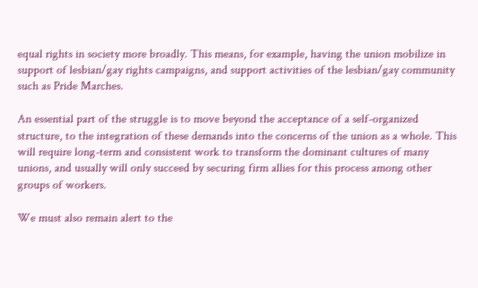equal rights in society more broadly. This means, for example, having the union mobilize in support of lesbian/gay rights campaigns, and support activities of the lesbian/gay community such as Pride Marches.

An essential part of the struggle is to move beyond the acceptance of a self-organized structure, to the integration of these demands into the concerns of the union as a whole. This will require long-term and consistent work to transform the dominant cultures of many unions, and usually will only succeed by securing firm allies for this process among other groups of workers.

We must also remain alert to the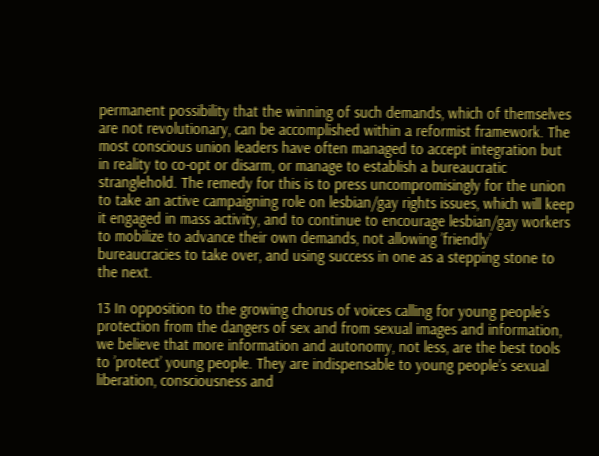permanent possibility that the winning of such demands, which of themselves are not revolutionary, can be accomplished within a reformist framework. The most conscious union leaders have often managed to accept integration but in reality to co-opt or disarm, or manage to establish a bureaucratic stranglehold. The remedy for this is to press uncompromisingly for the union to take an active campaigning role on lesbian/gay rights issues, which will keep it engaged in mass activity, and to continue to encourage lesbian/gay workers to mobilize to advance their own demands, not allowing ’friendly’ bureaucracies to take over, and using success in one as a stepping stone to the next.

13 In opposition to the growing chorus of voices calling for young people’s protection from the dangers of sex and from sexual images and information, we believe that more information and autonomy, not less, are the best tools to ’protect’ young people. They are indispensable to young people’s sexual liberation, consciousness and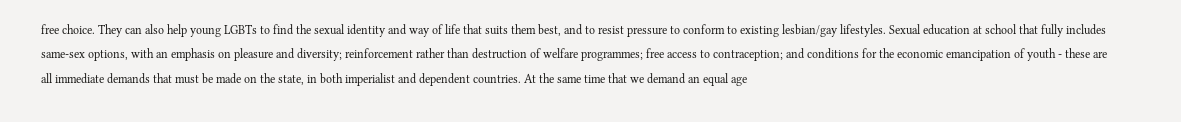free choice. They can also help young LGBTs to find the sexual identity and way of life that suits them best, and to resist pressure to conform to existing lesbian/gay lifestyles. Sexual education at school that fully includes same-sex options, with an emphasis on pleasure and diversity; reinforcement rather than destruction of welfare programmes; free access to contraception; and conditions for the economic emancipation of youth - these are all immediate demands that must be made on the state, in both imperialist and dependent countries. At the same time that we demand an equal age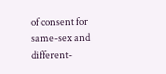of consent for same-sex and different-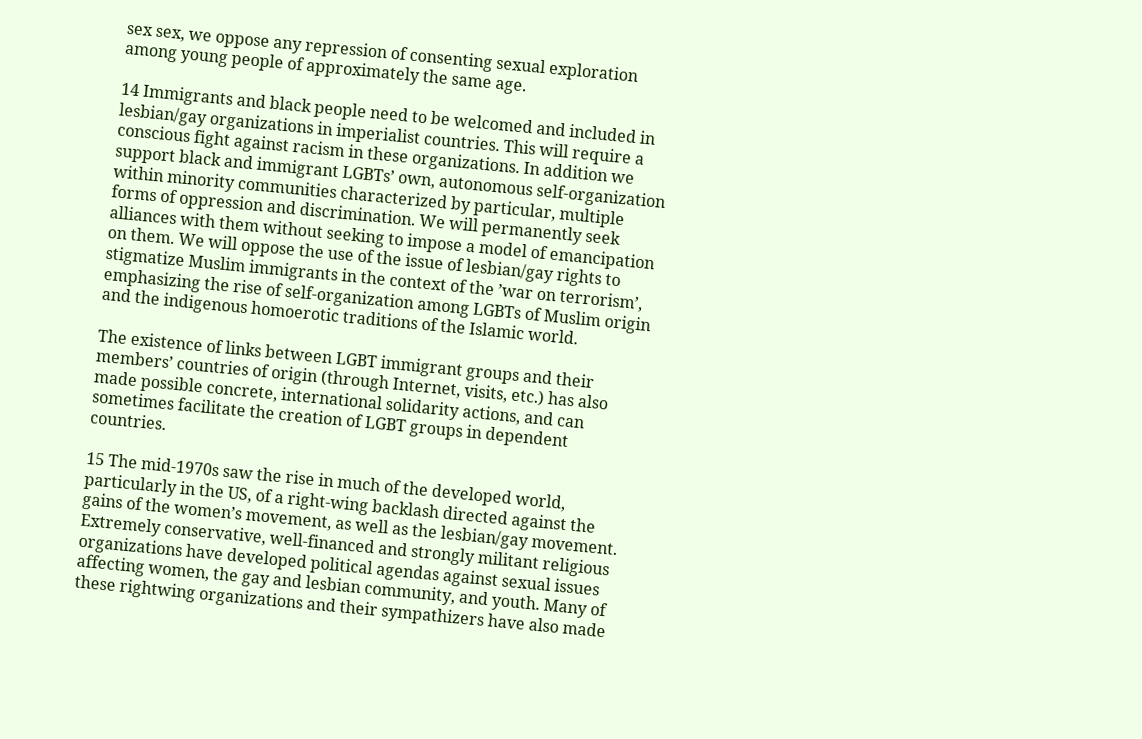sex sex, we oppose any repression of consenting sexual exploration among young people of approximately the same age.

14 Immigrants and black people need to be welcomed and included in lesbian/gay organizations in imperialist countries. This will require a conscious fight against racism in these organizations. In addition we support black and immigrant LGBTs’ own, autonomous self-organization within minority communities characterized by particular, multiple forms of oppression and discrimination. We will permanently seek alliances with them without seeking to impose a model of emancipation on them. We will oppose the use of the issue of lesbian/gay rights to stigmatize Muslim immigrants in the context of the ’war on terrorism’, emphasizing the rise of self-organization among LGBTs of Muslim origin and the indigenous homoerotic traditions of the Islamic world.

The existence of links between LGBT immigrant groups and their members’ countries of origin (through Internet, visits, etc.) has also made possible concrete, international solidarity actions, and can sometimes facilitate the creation of LGBT groups in dependent countries.

15 The mid-1970s saw the rise in much of the developed world, particularly in the US, of a right-wing backlash directed against the gains of the women’s movement, as well as the lesbian/gay movement. Extremely conservative, well-financed and strongly militant religious organizations have developed political agendas against sexual issues affecting women, the gay and lesbian community, and youth. Many of these rightwing organizations and their sympathizers have also made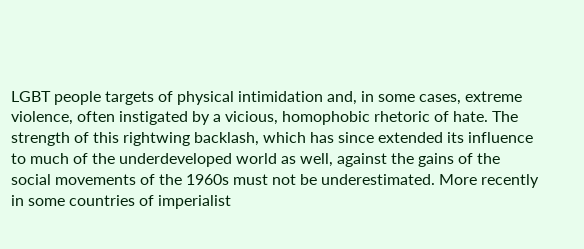LGBT people targets of physical intimidation and, in some cases, extreme violence, often instigated by a vicious, homophobic rhetoric of hate. The strength of this rightwing backlash, which has since extended its influence to much of the underdeveloped world as well, against the gains of the social movements of the 1960s must not be underestimated. More recently in some countries of imperialist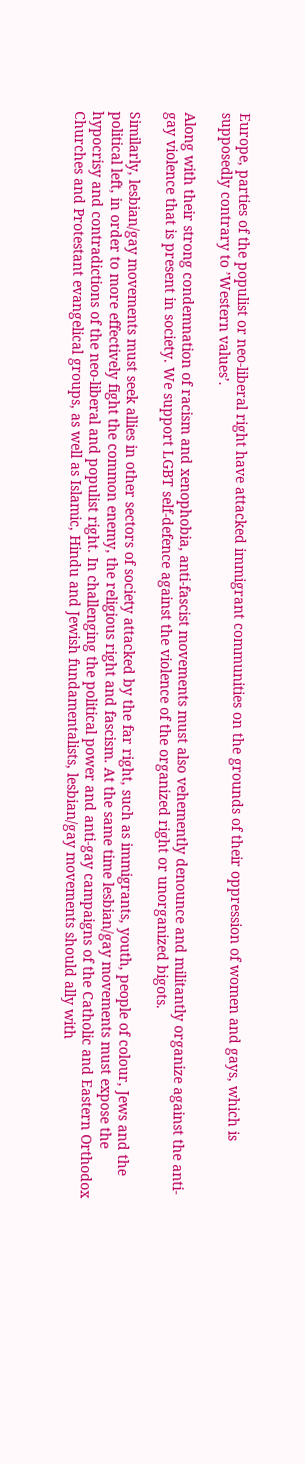Europe, parties of the populist or neo-liberal right have attacked immigrant communities on the grounds of their oppression of women and gays, which is supposedly contrary to ’Western values’.

Along with their strong condemnation of racism and xenophobia, anti-fascist movements must also vehemently denounce and militantly organize against the anti-gay violence that is present in society. We support LGBT self-defence against the violence of the organized right or unorganized bigots.

Similarly, lesbian/gay movements must seek allies in other sectors of society attacked by the far right, such as immigrants, youth, people of colour, Jews and the political left, in order to more effectively fight the common enemy, the religious right and fascism. At the same time lesbian/gay movements must expose the hypocrisy and contradictions of the neo-liberal and populist right. In challenging the political power and anti-gay campaigns of the Catholic and Eastern Orthodox Churches and Protestant evangelical groups, as well as Islamic, Hindu and Jewish fundamentalists, lesbian/gay movements should ally with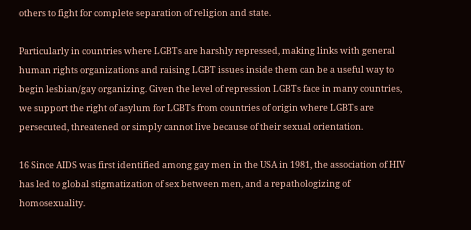others to fight for complete separation of religion and state.

Particularly in countries where LGBTs are harshly repressed, making links with general human rights organizations and raising LGBT issues inside them can be a useful way to begin lesbian/gay organizing. Given the level of repression LGBTs face in many countries, we support the right of asylum for LGBTs from countries of origin where LGBTs are persecuted, threatened or simply cannot live because of their sexual orientation.

16 Since AIDS was first identified among gay men in the USA in 1981, the association of HIV has led to global stigmatization of sex between men, and a repathologizing of homosexuality.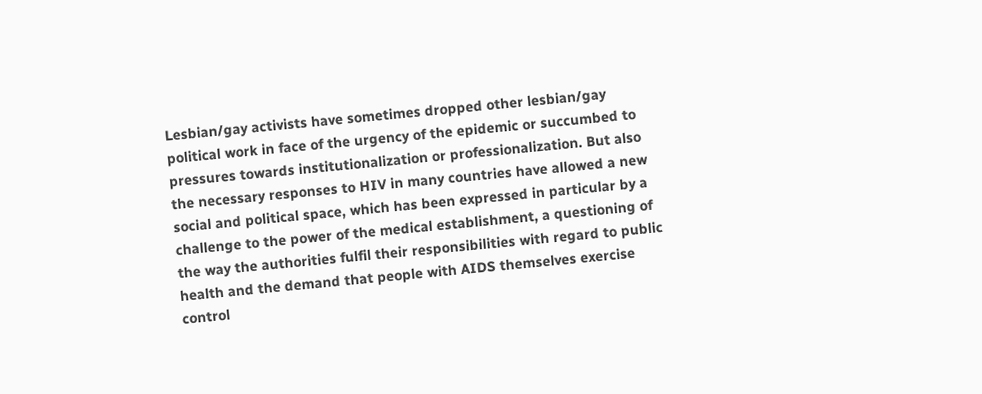Lesbian/gay activists have sometimes dropped other lesbian/gay political work in face of the urgency of the epidemic or succumbed to pressures towards institutionalization or professionalization. But also the necessary responses to HIV in many countries have allowed a new social and political space, which has been expressed in particular by a challenge to the power of the medical establishment, a questioning of the way the authorities fulfil their responsibilities with regard to public health and the demand that people with AIDS themselves exercise control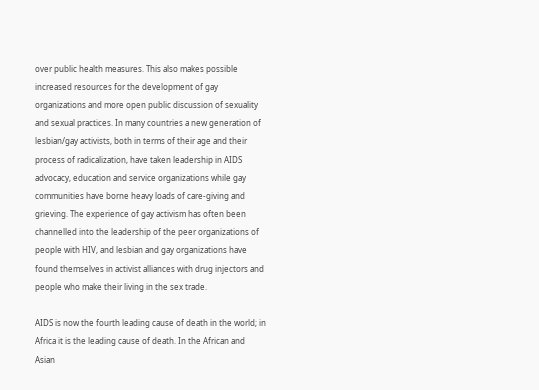over public health measures. This also makes possible increased resources for the development of gay organizations and more open public discussion of sexuality and sexual practices. In many countries a new generation of lesbian/gay activists, both in terms of their age and their process of radicalization, have taken leadership in AIDS advocacy, education and service organizations while gay communities have borne heavy loads of care-giving and grieving. The experience of gay activism has often been channelled into the leadership of the peer organizations of people with HIV, and lesbian and gay organizations have found themselves in activist alliances with drug injectors and people who make their living in the sex trade.

AIDS is now the fourth leading cause of death in the world; in Africa it is the leading cause of death. In the African and Asian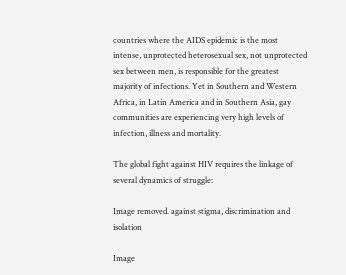countries where the AIDS epidemic is the most intense, unprotected heterosexual sex, not unprotected sex between men, is responsible for the greatest majority of infections. Yet in Southern and Western Africa, in Latin America and in Southern Asia, gay communities are experiencing very high levels of infection, illness and mortality.

The global fight against HIV requires the linkage of several dynamics of struggle:

Image removed. against stigma, discrimination and isolation

Image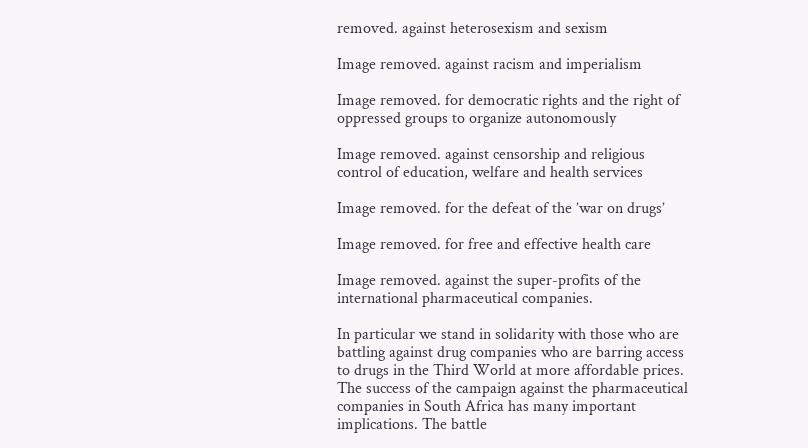removed. against heterosexism and sexism

Image removed. against racism and imperialism

Image removed. for democratic rights and the right of oppressed groups to organize autonomously

Image removed. against censorship and religious control of education, welfare and health services

Image removed. for the defeat of the ’war on drugs’

Image removed. for free and effective health care

Image removed. against the super-profits of the international pharmaceutical companies.

In particular we stand in solidarity with those who are battling against drug companies who are barring access to drugs in the Third World at more affordable prices. The success of the campaign against the pharmaceutical companies in South Africa has many important implications. The battle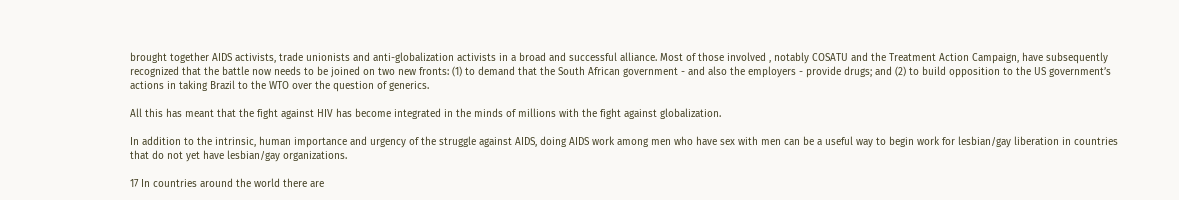brought together AIDS activists, trade unionists and anti-globalization activists in a broad and successful alliance. Most of those involved , notably COSATU and the Treatment Action Campaign, have subsequently recognized that the battle now needs to be joined on two new fronts: (1) to demand that the South African government - and also the employers - provide drugs; and (2) to build opposition to the US government’s actions in taking Brazil to the WTO over the question of generics.

All this has meant that the fight against HIV has become integrated in the minds of millions with the fight against globalization.

In addition to the intrinsic, human importance and urgency of the struggle against AIDS, doing AIDS work among men who have sex with men can be a useful way to begin work for lesbian/gay liberation in countries that do not yet have lesbian/gay organizations.

17 In countries around the world there are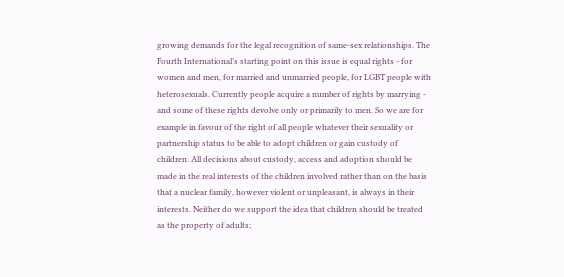growing demands for the legal recognition of same-sex relationships. The Fourth International’s starting point on this issue is equal rights - for women and men, for married and unmarried people, for LGBT people with heterosexuals. Currently people acquire a number of rights by marrying - and some of these rights devolve only or primarily to men. So we are for example in favour of the right of all people whatever their sexuality or partnership status to be able to adopt children or gain custody of children. All decisions about custody, access and adoption should be made in the real interests of the children involved rather than on the basis that a nuclear family, however violent or unpleasant, is always in their interests. Neither do we support the idea that children should be treated as the property of adults;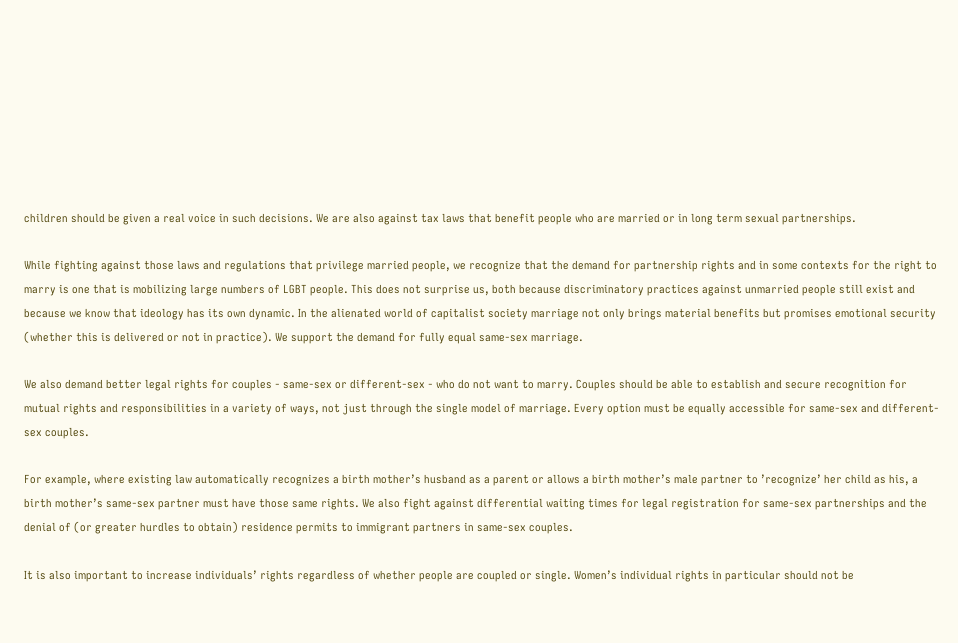children should be given a real voice in such decisions. We are also against tax laws that benefit people who are married or in long term sexual partnerships.

While fighting against those laws and regulations that privilege married people, we recognize that the demand for partnership rights and in some contexts for the right to marry is one that is mobilizing large numbers of LGBT people. This does not surprise us, both because discriminatory practices against unmarried people still exist and because we know that ideology has its own dynamic. In the alienated world of capitalist society marriage not only brings material benefits but promises emotional security (whether this is delivered or not in practice). We support the demand for fully equal same-sex marriage.

We also demand better legal rights for couples - same-sex or different-sex - who do not want to marry. Couples should be able to establish and secure recognition for mutual rights and responsibilities in a variety of ways, not just through the single model of marriage. Every option must be equally accessible for same-sex and different-sex couples.

For example, where existing law automatically recognizes a birth mother’s husband as a parent or allows a birth mother’s male partner to ’recognize’ her child as his, a birth mother’s same-sex partner must have those same rights. We also fight against differential waiting times for legal registration for same-sex partnerships and the denial of (or greater hurdles to obtain) residence permits to immigrant partners in same-sex couples.

It is also important to increase individuals’ rights regardless of whether people are coupled or single. Women’s individual rights in particular should not be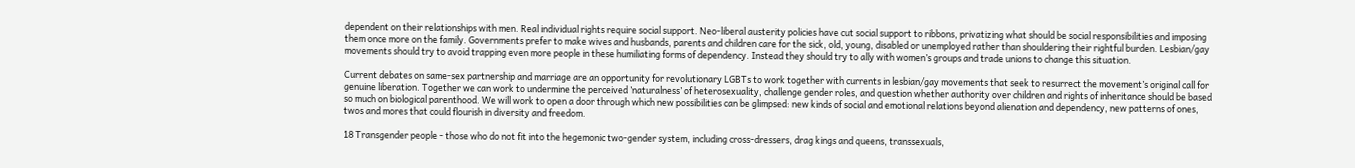dependent on their relationships with men. Real individual rights require social support. Neo-liberal austerity policies have cut social support to ribbons, privatizing what should be social responsibilities and imposing them once more on the family. Governments prefer to make wives and husbands, parents and children care for the sick, old, young, disabled or unemployed rather than shouldering their rightful burden. Lesbian/gay movements should try to avoid trapping even more people in these humiliating forms of dependency. Instead they should try to ally with women’s groups and trade unions to change this situation.

Current debates on same-sex partnership and marriage are an opportunity for revolutionary LGBTs to work together with currents in lesbian/gay movements that seek to resurrect the movement’s original call for genuine liberation. Together we can work to undermine the perceived ’naturalness’ of heterosexuality, challenge gender roles, and question whether authority over children and rights of inheritance should be based so much on biological parenthood. We will work to open a door through which new possibilities can be glimpsed: new kinds of social and emotional relations beyond alienation and dependency, new patterns of ones, twos and mores that could flourish in diversity and freedom.

18 Transgender people - those who do not fit into the hegemonic two-gender system, including cross-dressers, drag kings and queens, transsexuals,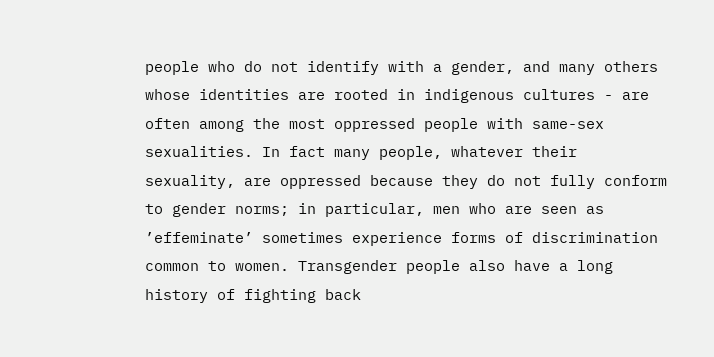people who do not identify with a gender, and many others whose identities are rooted in indigenous cultures - are often among the most oppressed people with same-sex sexualities. In fact many people, whatever their sexuality, are oppressed because they do not fully conform to gender norms; in particular, men who are seen as ’effeminate’ sometimes experience forms of discrimination common to women. Transgender people also have a long history of fighting back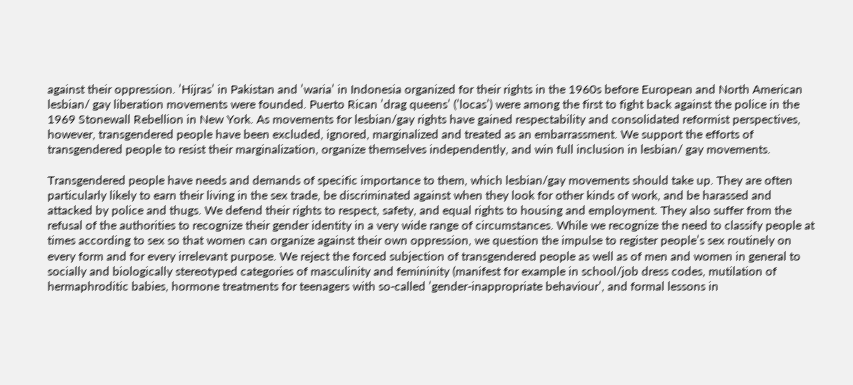against their oppression. ’Hijras’ in Pakistan and ’waria’ in Indonesia organized for their rights in the 1960s before European and North American lesbian/ gay liberation movements were founded. Puerto Rican ’drag queens’ (’locas’) were among the first to fight back against the police in the 1969 Stonewall Rebellion in New York. As movements for lesbian/gay rights have gained respectability and consolidated reformist perspectives, however, transgendered people have been excluded, ignored, marginalized and treated as an embarrassment. We support the efforts of transgendered people to resist their marginalization, organize themselves independently, and win full inclusion in lesbian/ gay movements.

Transgendered people have needs and demands of specific importance to them, which lesbian/gay movements should take up. They are often particularly likely to earn their living in the sex trade, be discriminated against when they look for other kinds of work, and be harassed and attacked by police and thugs. We defend their rights to respect, safety, and equal rights to housing and employment. They also suffer from the refusal of the authorities to recognize their gender identity in a very wide range of circumstances. While we recognize the need to classify people at times according to sex so that women can organize against their own oppression, we question the impulse to register people’s sex routinely on every form and for every irrelevant purpose. We reject the forced subjection of transgendered people as well as of men and women in general to socially and biologically stereotyped categories of masculinity and femininity (manifest for example in school/job dress codes, mutilation of hermaphroditic babies, hormone treatments for teenagers with so-called ’gender-inappropriate behaviour’, and formal lessons in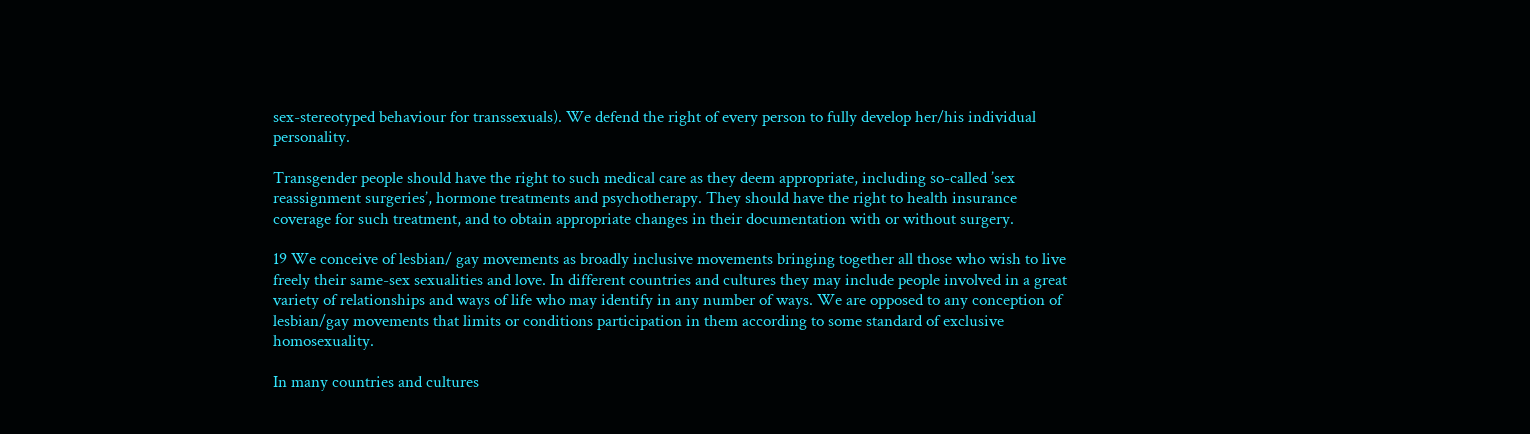sex-stereotyped behaviour for transsexuals). We defend the right of every person to fully develop her/his individual personality.

Transgender people should have the right to such medical care as they deem appropriate, including so-called ’sex reassignment surgeries’, hormone treatments and psychotherapy. They should have the right to health insurance coverage for such treatment, and to obtain appropriate changes in their documentation with or without surgery.

19 We conceive of lesbian/ gay movements as broadly inclusive movements bringing together all those who wish to live freely their same-sex sexualities and love. In different countries and cultures they may include people involved in a great variety of relationships and ways of life who may identify in any number of ways. We are opposed to any conception of lesbian/gay movements that limits or conditions participation in them according to some standard of exclusive homosexuality.

In many countries and cultures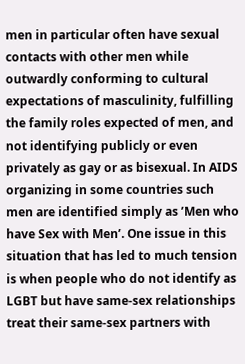men in particular often have sexual contacts with other men while outwardly conforming to cultural expectations of masculinity, fulfilling the family roles expected of men, and not identifying publicly or even privately as gay or as bisexual. In AIDS organizing in some countries such men are identified simply as ’Men who have Sex with Men’. One issue in this situation that has led to much tension is when people who do not identify as LGBT but have same-sex relationships treat their same-sex partners with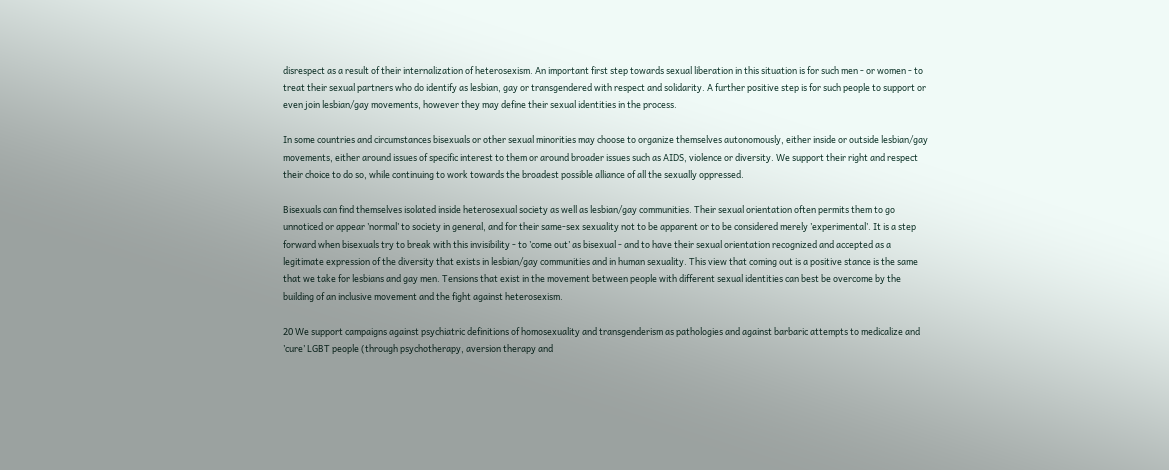disrespect as a result of their internalization of heterosexism. An important first step towards sexual liberation in this situation is for such men - or women - to treat their sexual partners who do identify as lesbian, gay or transgendered with respect and solidarity. A further positive step is for such people to support or even join lesbian/gay movements, however they may define their sexual identities in the process.

In some countries and circumstances bisexuals or other sexual minorities may choose to organize themselves autonomously, either inside or outside lesbian/gay movements, either around issues of specific interest to them or around broader issues such as AIDS, violence or diversity. We support their right and respect their choice to do so, while continuing to work towards the broadest possible alliance of all the sexually oppressed.

Bisexuals can find themselves isolated inside heterosexual society as well as lesbian/gay communities. Their sexual orientation often permits them to go unnoticed or appear ’normal’ to society in general, and for their same-sex sexuality not to be apparent or to be considered merely ’experimental’. It is a step forward when bisexuals try to break with this invisibility - to ’come out’ as bisexual - and to have their sexual orientation recognized and accepted as a legitimate expression of the diversity that exists in lesbian/gay communities and in human sexuality. This view that coming out is a positive stance is the same that we take for lesbians and gay men. Tensions that exist in the movement between people with different sexual identities can best be overcome by the building of an inclusive movement and the fight against heterosexism.

20 We support campaigns against psychiatric definitions of homosexuality and transgenderism as pathologies and against barbaric attempts to medicalize and ’cure’ LGBT people (through psychotherapy, aversion therapy and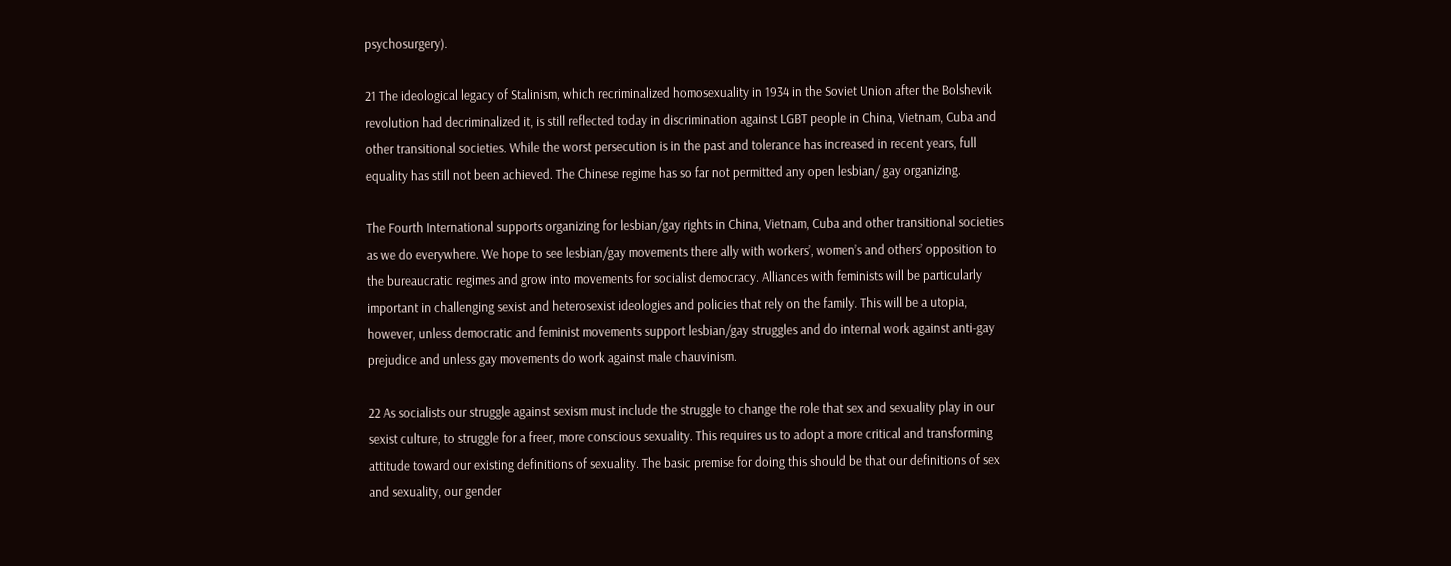psychosurgery).

21 The ideological legacy of Stalinism, which recriminalized homosexuality in 1934 in the Soviet Union after the Bolshevik revolution had decriminalized it, is still reflected today in discrimination against LGBT people in China, Vietnam, Cuba and other transitional societies. While the worst persecution is in the past and tolerance has increased in recent years, full equality has still not been achieved. The Chinese regime has so far not permitted any open lesbian/ gay organizing.

The Fourth International supports organizing for lesbian/gay rights in China, Vietnam, Cuba and other transitional societies as we do everywhere. We hope to see lesbian/gay movements there ally with workers’, women’s and others’ opposition to the bureaucratic regimes and grow into movements for socialist democracy. Alliances with feminists will be particularly important in challenging sexist and heterosexist ideologies and policies that rely on the family. This will be a utopia, however, unless democratic and feminist movements support lesbian/gay struggles and do internal work against anti-gay prejudice and unless gay movements do work against male chauvinism.

22 As socialists our struggle against sexism must include the struggle to change the role that sex and sexuality play in our sexist culture, to struggle for a freer, more conscious sexuality. This requires us to adopt a more critical and transforming attitude toward our existing definitions of sexuality. The basic premise for doing this should be that our definitions of sex and sexuality, our gender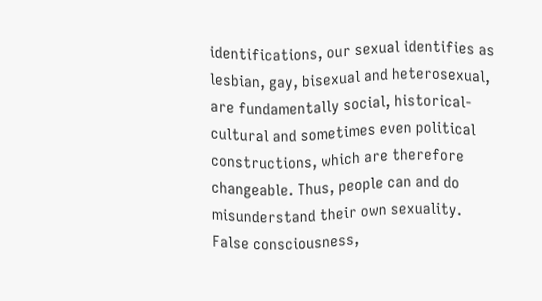identifications, our sexual identifies as lesbian, gay, bisexual and heterosexual, are fundamentally social, historical-cultural and sometimes even political constructions, which are therefore changeable. Thus, people can and do misunderstand their own sexuality. False consciousness,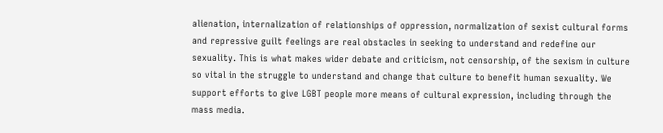alienation, internalization of relationships of oppression, normalization of sexist cultural forms and repressive guilt feelings are real obstacles in seeking to understand and redefine our sexuality. This is what makes wider debate and criticism, not censorship, of the sexism in culture so vital in the struggle to understand and change that culture to benefit human sexuality. We support efforts to give LGBT people more means of cultural expression, including through the mass media.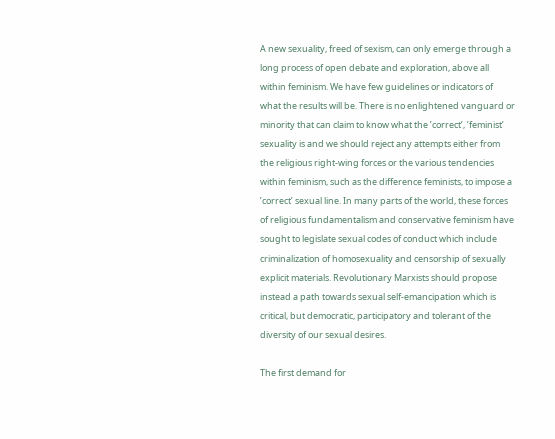A new sexuality, freed of sexism, can only emerge through a long process of open debate and exploration, above all within feminism. We have few guidelines or indicators of what the results will be. There is no enlightened vanguard or minority that can claim to know what the ’correct’, ’feminist’ sexuality is and we should reject any attempts either from the religious right-wing forces or the various tendencies within feminism, such as the difference feminists, to impose a ’correct’ sexual line. In many parts of the world, these forces of religious fundamentalism and conservative feminism have sought to legislate sexual codes of conduct which include criminalization of homosexuality and censorship of sexually explicit materials. Revolutionary Marxists should propose instead a path towards sexual self-emancipation which is critical, but democratic, participatory and tolerant of the diversity of our sexual desires.

The first demand for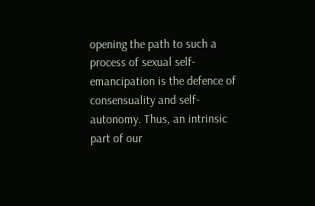opening the path to such a process of sexual self-emancipation is the defence of consensuality and self-autonomy. Thus, an intrinsic part of our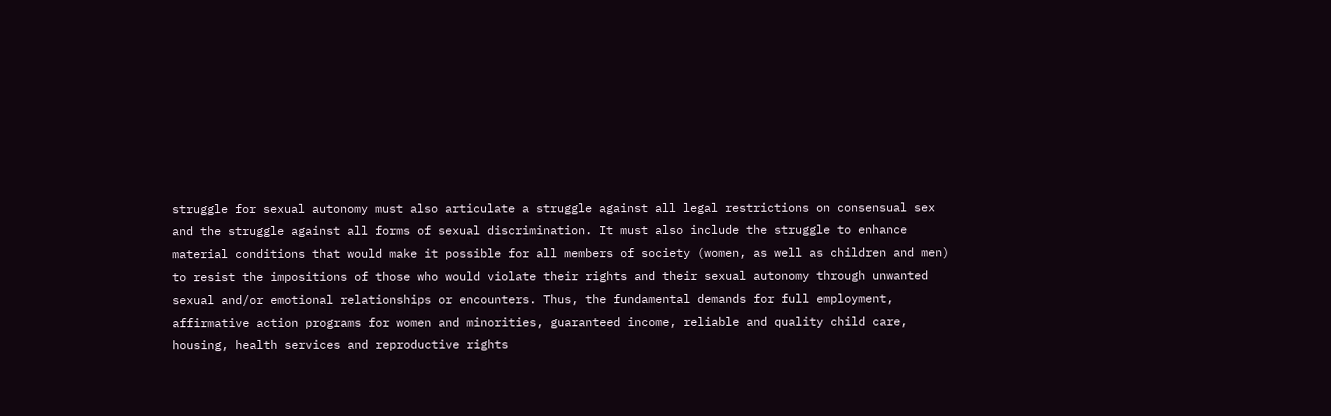struggle for sexual autonomy must also articulate a struggle against all legal restrictions on consensual sex and the struggle against all forms of sexual discrimination. It must also include the struggle to enhance material conditions that would make it possible for all members of society (women, as well as children and men) to resist the impositions of those who would violate their rights and their sexual autonomy through unwanted sexual and/or emotional relationships or encounters. Thus, the fundamental demands for full employment, affirmative action programs for women and minorities, guaranteed income, reliable and quality child care, housing, health services and reproductive rights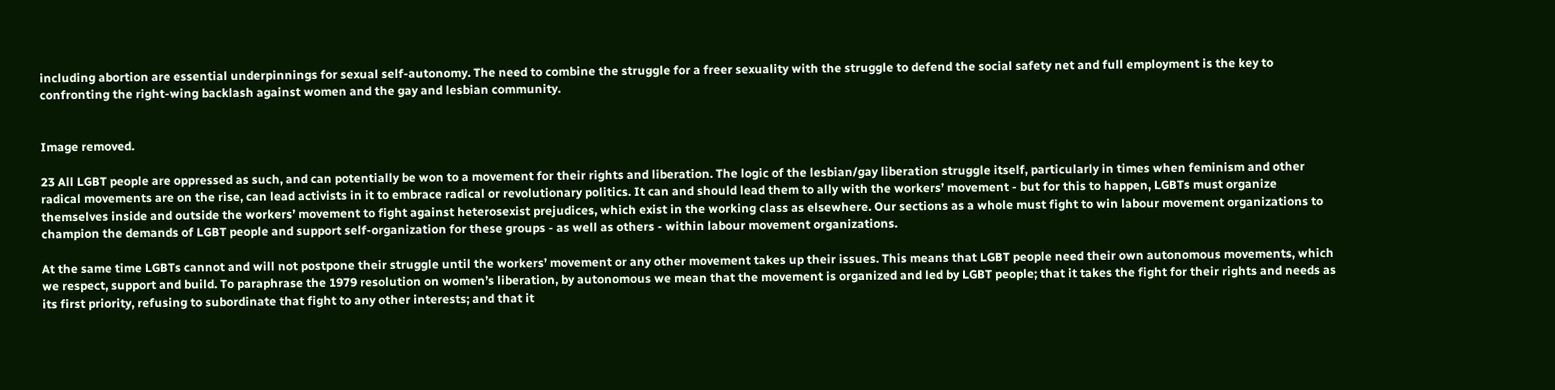including abortion are essential underpinnings for sexual self-autonomy. The need to combine the struggle for a freer sexuality with the struggle to defend the social safety net and full employment is the key to confronting the right-wing backlash against women and the gay and lesbian community.


Image removed.

23 All LGBT people are oppressed as such, and can potentially be won to a movement for their rights and liberation. The logic of the lesbian/gay liberation struggle itself, particularly in times when feminism and other radical movements are on the rise, can lead activists in it to embrace radical or revolutionary politics. It can and should lead them to ally with the workers’ movement - but for this to happen, LGBTs must organize themselves inside and outside the workers’ movement to fight against heterosexist prejudices, which exist in the working class as elsewhere. Our sections as a whole must fight to win labour movement organizations to champion the demands of LGBT people and support self-organization for these groups - as well as others - within labour movement organizations.

At the same time LGBTs cannot and will not postpone their struggle until the workers’ movement or any other movement takes up their issues. This means that LGBT people need their own autonomous movements, which we respect, support and build. To paraphrase the 1979 resolution on women’s liberation, by autonomous we mean that the movement is organized and led by LGBT people; that it takes the fight for their rights and needs as its first priority, refusing to subordinate that fight to any other interests; and that it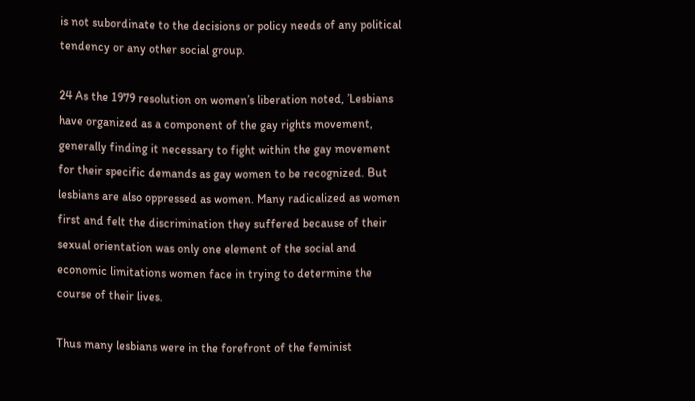is not subordinate to the decisions or policy needs of any political tendency or any other social group.

24 As the 1979 resolution on women’s liberation noted, ’Lesbians have organized as a component of the gay rights movement, generally finding it necessary to fight within the gay movement for their specific demands as gay women to be recognized. But lesbians are also oppressed as women. Many radicalized as women first and felt the discrimination they suffered because of their sexual orientation was only one element of the social and economic limitations women face in trying to determine the course of their lives.

Thus many lesbians were in the forefront of the feminist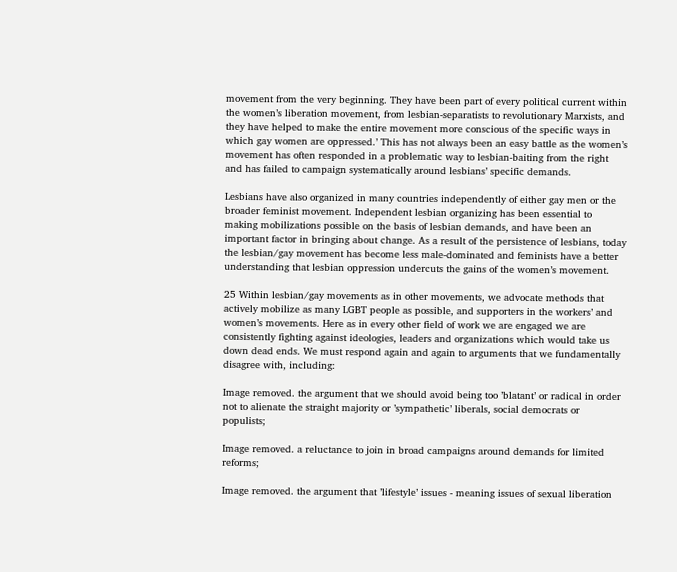movement from the very beginning. They have been part of every political current within the women’s liberation movement, from lesbian-separatists to revolutionary Marxists, and they have helped to make the entire movement more conscious of the specific ways in which gay women are oppressed.’ This has not always been an easy battle as the women’s movement has often responded in a problematic way to lesbian-baiting from the right and has failed to campaign systematically around lesbians’ specific demands.

Lesbians have also organized in many countries independently of either gay men or the broader feminist movement. Independent lesbian organizing has been essential to making mobilizations possible on the basis of lesbian demands, and have been an important factor in bringing about change. As a result of the persistence of lesbians, today the lesbian/gay movement has become less male-dominated and feminists have a better understanding that lesbian oppression undercuts the gains of the women’s movement.

25 Within lesbian/gay movements as in other movements, we advocate methods that actively mobilize as many LGBT people as possible, and supporters in the workers’ and women’s movements. Here as in every other field of work we are engaged we are consistently fighting against ideologies, leaders and organizations which would take us down dead ends. We must respond again and again to arguments that we fundamentally disagree with, including:

Image removed. the argument that we should avoid being too ’blatant’ or radical in order not to alienate the straight majority or ’sympathetic’ liberals, social democrats or populists;

Image removed. a reluctance to join in broad campaigns around demands for limited reforms;

Image removed. the argument that ’lifestyle’ issues - meaning issues of sexual liberation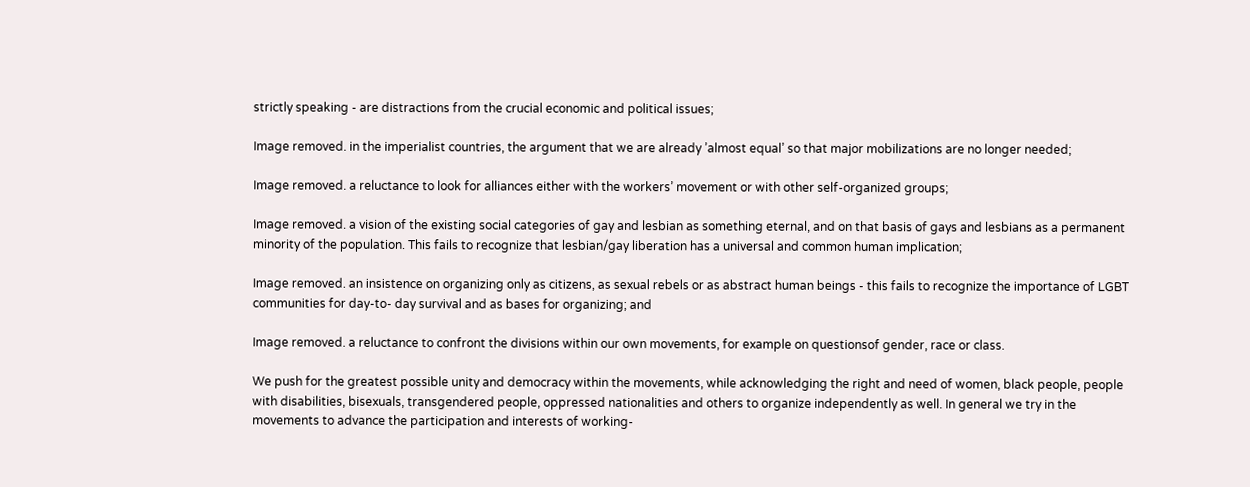strictly speaking - are distractions from the crucial economic and political issues;

Image removed. in the imperialist countries, the argument that we are already ’almost equal’ so that major mobilizations are no longer needed;

Image removed. a reluctance to look for alliances either with the workers’ movement or with other self-organized groups;

Image removed. a vision of the existing social categories of gay and lesbian as something eternal, and on that basis of gays and lesbians as a permanent minority of the population. This fails to recognize that lesbian/gay liberation has a universal and common human implication;

Image removed. an insistence on organizing only as citizens, as sexual rebels or as abstract human beings - this fails to recognize the importance of LGBT communities for day-to- day survival and as bases for organizing; and

Image removed. a reluctance to confront the divisions within our own movements, for example on questionsof gender, race or class.

We push for the greatest possible unity and democracy within the movements, while acknowledging the right and need of women, black people, people with disabilities, bisexuals, transgendered people, oppressed nationalities and others to organize independently as well. In general we try in the movements to advance the participation and interests of working-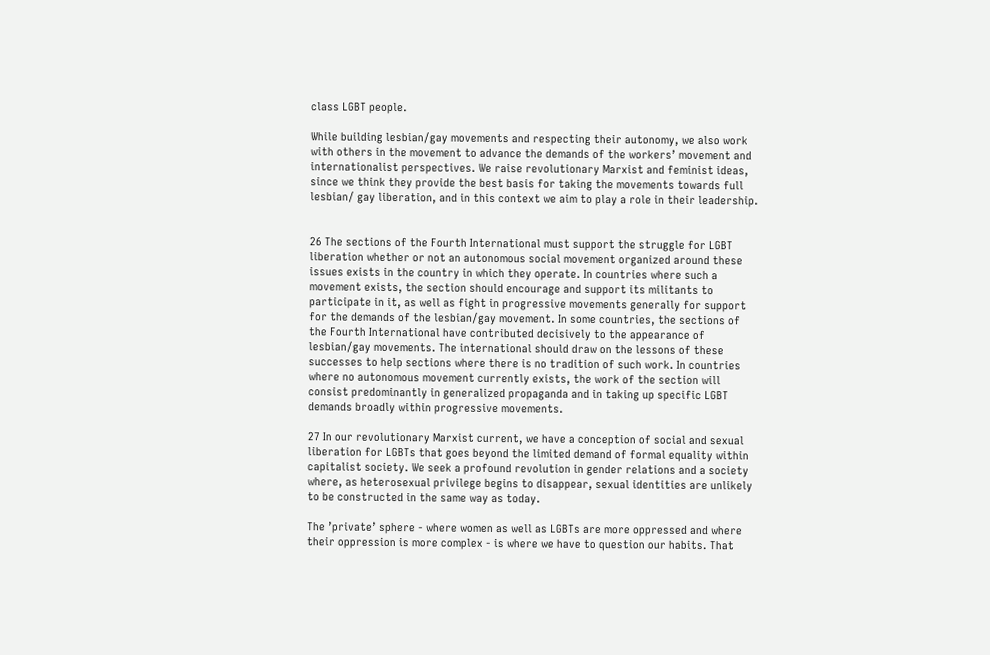class LGBT people.

While building lesbian/gay movements and respecting their autonomy, we also work with others in the movement to advance the demands of the workers’ movement and internationalist perspectives. We raise revolutionary Marxist and feminist ideas, since we think they provide the best basis for taking the movements towards full lesbian/ gay liberation, and in this context we aim to play a role in their leadership.


26 The sections of the Fourth International must support the struggle for LGBT liberation whether or not an autonomous social movement organized around these issues exists in the country in which they operate. In countries where such a movement exists, the section should encourage and support its militants to participate in it, as well as fight in progressive movements generally for support for the demands of the lesbian/gay movement. In some countries, the sections of the Fourth International have contributed decisively to the appearance of lesbian/gay movements. The international should draw on the lessons of these successes to help sections where there is no tradition of such work. In countries where no autonomous movement currently exists, the work of the section will consist predominantly in generalized propaganda and in taking up specific LGBT demands broadly within progressive movements.

27 In our revolutionary Marxist current, we have a conception of social and sexual liberation for LGBTs that goes beyond the limited demand of formal equality within capitalist society. We seek a profound revolution in gender relations and a society where, as heterosexual privilege begins to disappear, sexual identities are unlikely to be constructed in the same way as today.

The ’private’ sphere - where women as well as LGBTs are more oppressed and where their oppression is more complex - is where we have to question our habits. That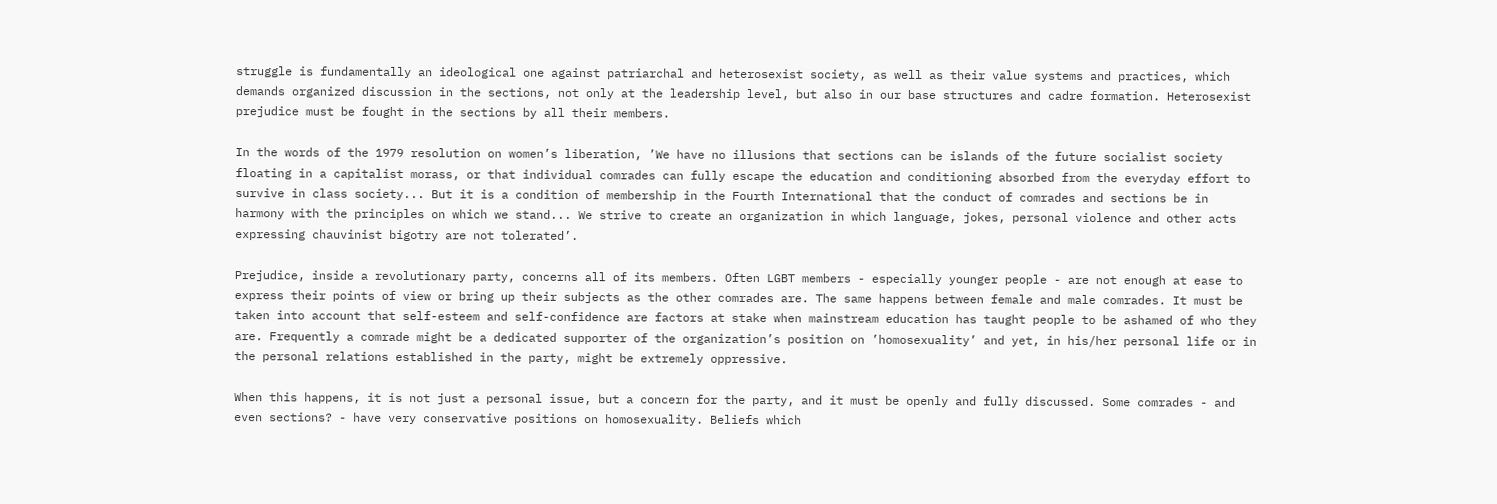struggle is fundamentally an ideological one against patriarchal and heterosexist society, as well as their value systems and practices, which demands organized discussion in the sections, not only at the leadership level, but also in our base structures and cadre formation. Heterosexist prejudice must be fought in the sections by all their members.

In the words of the 1979 resolution on women’s liberation, ’We have no illusions that sections can be islands of the future socialist society floating in a capitalist morass, or that individual comrades can fully escape the education and conditioning absorbed from the everyday effort to survive in class society... But it is a condition of membership in the Fourth International that the conduct of comrades and sections be in harmony with the principles on which we stand... We strive to create an organization in which language, jokes, personal violence and other acts expressing chauvinist bigotry are not tolerated’.

Prejudice, inside a revolutionary party, concerns all of its members. Often LGBT members - especially younger people - are not enough at ease to express their points of view or bring up their subjects as the other comrades are. The same happens between female and male comrades. It must be taken into account that self-esteem and self-confidence are factors at stake when mainstream education has taught people to be ashamed of who they are. Frequently a comrade might be a dedicated supporter of the organization’s position on ’homosexuality’ and yet, in his/her personal life or in the personal relations established in the party, might be extremely oppressive.

When this happens, it is not just a personal issue, but a concern for the party, and it must be openly and fully discussed. Some comrades - and even sections? - have very conservative positions on homosexuality. Beliefs which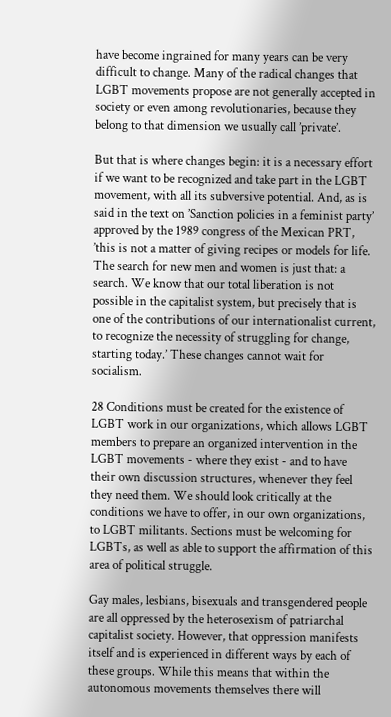have become ingrained for many years can be very difficult to change. Many of the radical changes that LGBT movements propose are not generally accepted in society or even among revolutionaries, because they belong to that dimension we usually call ’private’.

But that is where changes begin: it is a necessary effort if we want to be recognized and take part in the LGBT movement, with all its subversive potential. And, as is said in the text on ’Sanction policies in a feminist party’ approved by the 1989 congress of the Mexican PRT, ’this is not a matter of giving recipes or models for life. The search for new men and women is just that: a search. We know that our total liberation is not possible in the capitalist system, but precisely that is one of the contributions of our internationalist current, to recognize the necessity of struggling for change, starting today.’ These changes cannot wait for socialism.

28 Conditions must be created for the existence of LGBT work in our organizations, which allows LGBT members to prepare an organized intervention in the LGBT movements - where they exist - and to have their own discussion structures, whenever they feel they need them. We should look critically at the conditions we have to offer, in our own organizations, to LGBT militants. Sections must be welcoming for LGBTs, as well as able to support the affirmation of this area of political struggle.

Gay males, lesbians, bisexuals and transgendered people are all oppressed by the heterosexism of patriarchal capitalist society. However, that oppression manifests itself and is experienced in different ways by each of these groups. While this means that within the autonomous movements themselves there will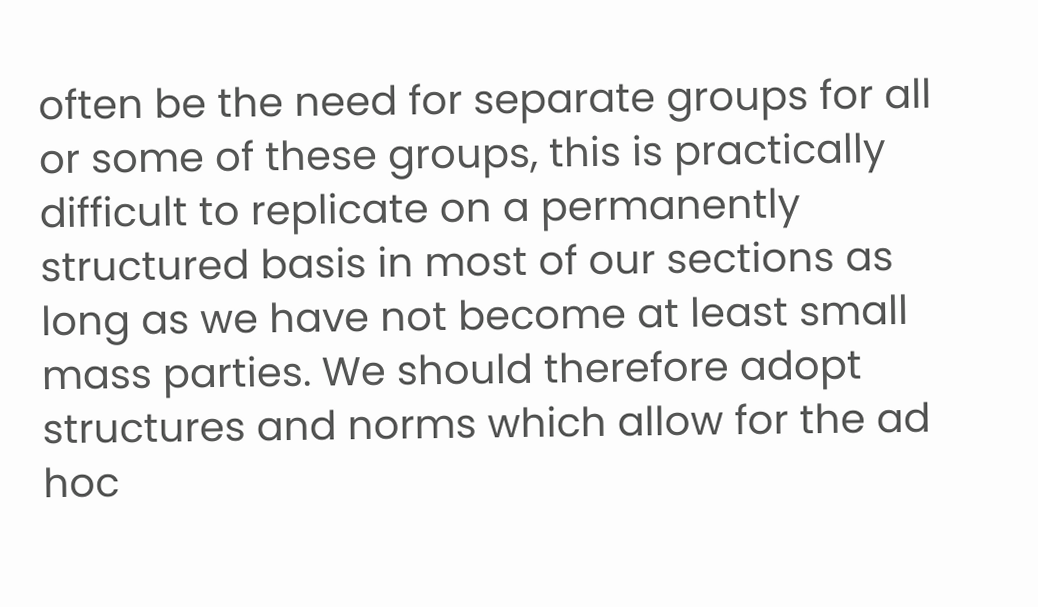often be the need for separate groups for all or some of these groups, this is practically difficult to replicate on a permanently structured basis in most of our sections as long as we have not become at least small mass parties. We should therefore adopt structures and norms which allow for the ad hoc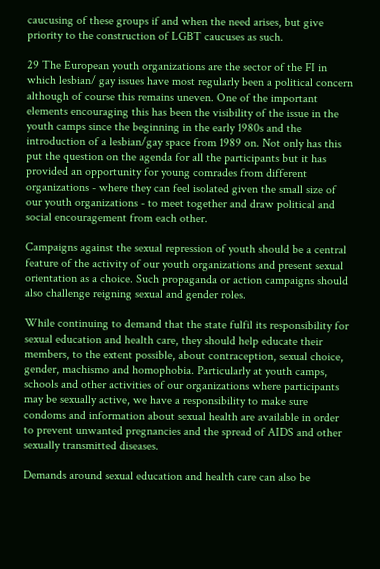caucusing of these groups if and when the need arises, but give priority to the construction of LGBT caucuses as such.

29 The European youth organizations are the sector of the FI in which lesbian/ gay issues have most regularly been a political concern although of course this remains uneven. One of the important elements encouraging this has been the visibility of the issue in the youth camps since the beginning in the early 1980s and the introduction of a lesbian/gay space from 1989 on. Not only has this put the question on the agenda for all the participants but it has provided an opportunity for young comrades from different organizations - where they can feel isolated given the small size of our youth organizations - to meet together and draw political and social encouragement from each other.

Campaigns against the sexual repression of youth should be a central feature of the activity of our youth organizations and present sexual orientation as a choice. Such propaganda or action campaigns should also challenge reigning sexual and gender roles.

While continuing to demand that the state fulfil its responsibility for sexual education and health care, they should help educate their members, to the extent possible, about contraception, sexual choice, gender, machismo and homophobia. Particularly at youth camps, schools and other activities of our organizations where participants may be sexually active, we have a responsibility to make sure condoms and information about sexual health are available in order to prevent unwanted pregnancies and the spread of AIDS and other sexually transmitted diseases.

Demands around sexual education and health care can also be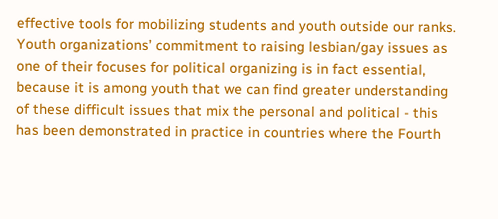effective tools for mobilizing students and youth outside our ranks. Youth organizations’ commitment to raising lesbian/gay issues as one of their focuses for political organizing is in fact essential, because it is among youth that we can find greater understanding of these difficult issues that mix the personal and political - this has been demonstrated in practice in countries where the Fourth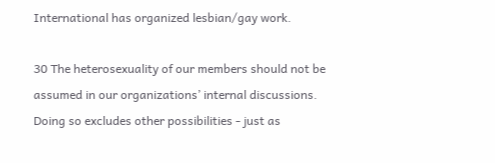International has organized lesbian/gay work.

30 The heterosexuality of our members should not be assumed in our organizations’ internal discussions. Doing so excludes other possibilities - just as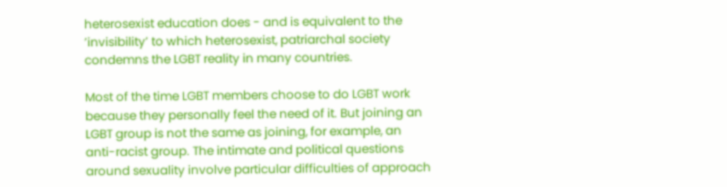heterosexist education does - and is equivalent to the ’invisibility’ to which heterosexist, patriarchal society condemns the LGBT reality in many countries.

Most of the time LGBT members choose to do LGBT work because they personally feel the need of it. But joining an LGBT group is not the same as joining, for example, an anti-racist group. The intimate and political questions around sexuality involve particular difficulties of approach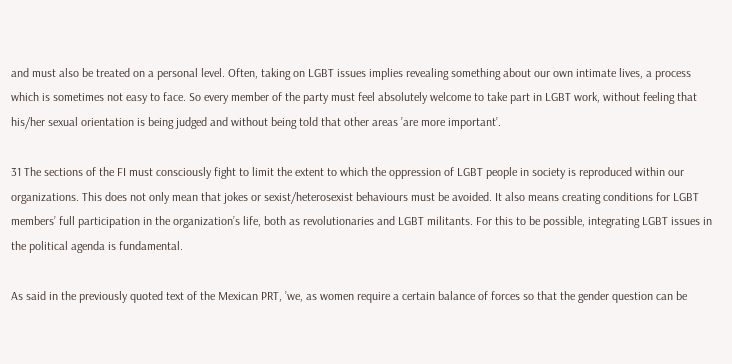and must also be treated on a personal level. Often, taking on LGBT issues implies revealing something about our own intimate lives, a process which is sometimes not easy to face. So every member of the party must feel absolutely welcome to take part in LGBT work, without feeling that his/her sexual orientation is being judged and without being told that other areas ’are more important’.

31 The sections of the FI must consciously fight to limit the extent to which the oppression of LGBT people in society is reproduced within our organizations. This does not only mean that jokes or sexist/heterosexist behaviours must be avoided. It also means creating conditions for LGBT members’ full participation in the organization’s life, both as revolutionaries and LGBT militants. For this to be possible, integrating LGBT issues in the political agenda is fundamental.

As said in the previously quoted text of the Mexican PRT, ’we, as women require a certain balance of forces so that the gender question can be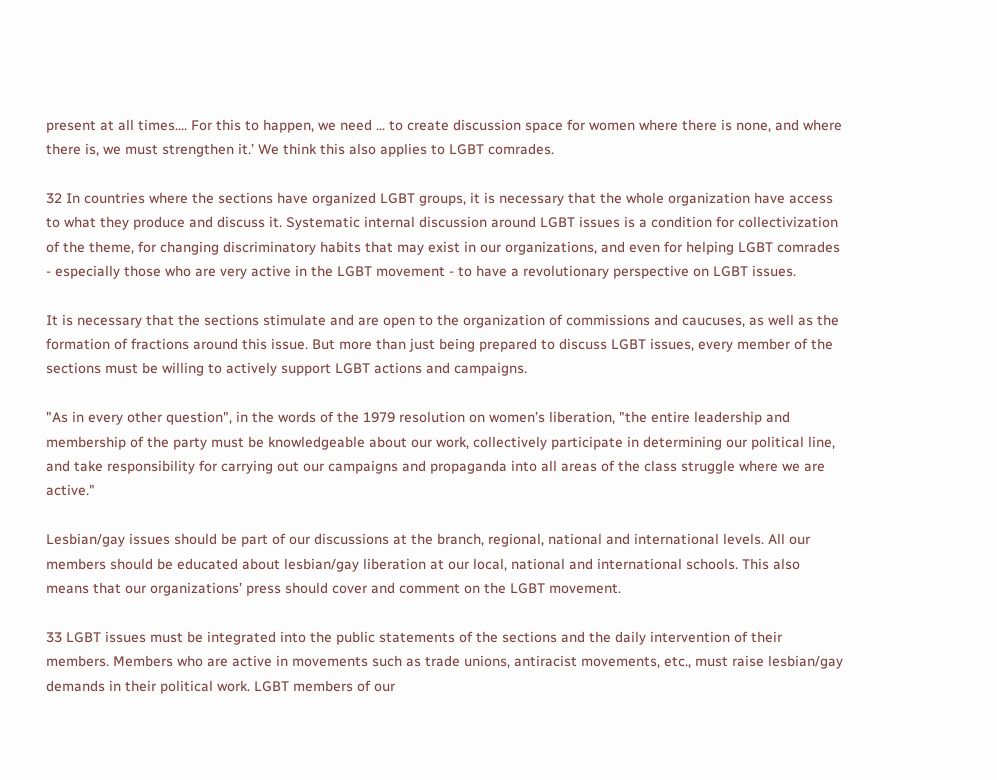present at all times.... For this to happen, we need ... to create discussion space for women where there is none, and where there is, we must strengthen it.’ We think this also applies to LGBT comrades.

32 In countries where the sections have organized LGBT groups, it is necessary that the whole organization have access to what they produce and discuss it. Systematic internal discussion around LGBT issues is a condition for collectivization of the theme, for changing discriminatory habits that may exist in our organizations, and even for helping LGBT comrades - especially those who are very active in the LGBT movement - to have a revolutionary perspective on LGBT issues.

It is necessary that the sections stimulate and are open to the organization of commissions and caucuses, as well as the formation of fractions around this issue. But more than just being prepared to discuss LGBT issues, every member of the sections must be willing to actively support LGBT actions and campaigns.

"As in every other question", in the words of the 1979 resolution on women’s liberation, "the entire leadership and membership of the party must be knowledgeable about our work, collectively participate in determining our political line, and take responsibility for carrying out our campaigns and propaganda into all areas of the class struggle where we are active."

Lesbian/gay issues should be part of our discussions at the branch, regional, national and international levels. All our members should be educated about lesbian/gay liberation at our local, national and international schools. This also means that our organizations’ press should cover and comment on the LGBT movement.

33 LGBT issues must be integrated into the public statements of the sections and the daily intervention of their members. Members who are active in movements such as trade unions, antiracist movements, etc., must raise lesbian/gay demands in their political work. LGBT members of our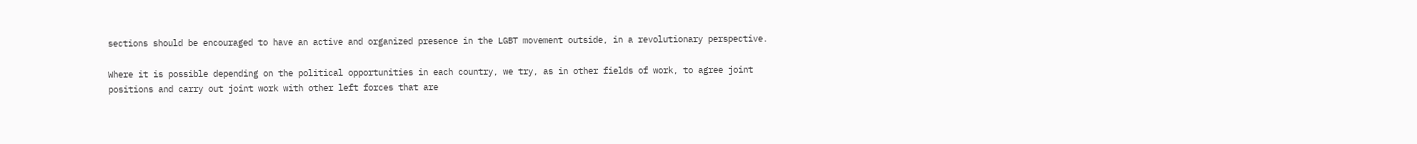sections should be encouraged to have an active and organized presence in the LGBT movement outside, in a revolutionary perspective.

Where it is possible depending on the political opportunities in each country, we try, as in other fields of work, to agree joint positions and carry out joint work with other left forces that are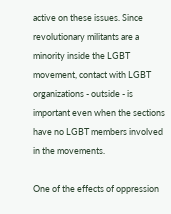active on these issues. Since revolutionary militants are a minority inside the LGBT movement, contact with LGBT organizations - outside - is important even when the sections have no LGBT members involved in the movements.

One of the effects of oppression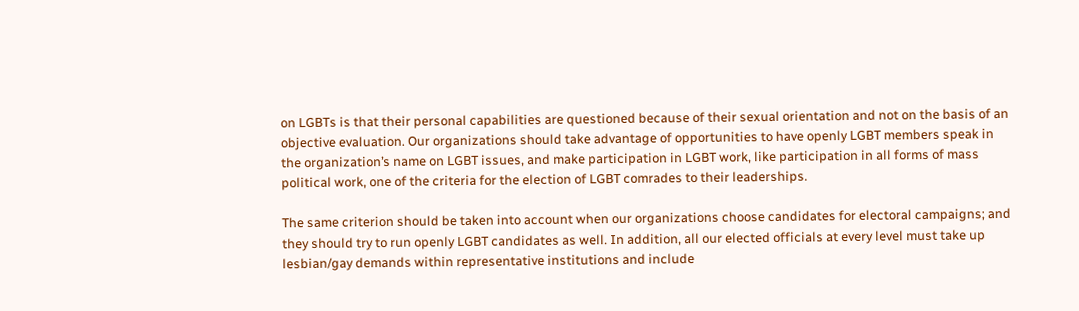on LGBTs is that their personal capabilities are questioned because of their sexual orientation and not on the basis of an objective evaluation. Our organizations should take advantage of opportunities to have openly LGBT members speak in the organization’s name on LGBT issues, and make participation in LGBT work, like participation in all forms of mass political work, one of the criteria for the election of LGBT comrades to their leaderships.

The same criterion should be taken into account when our organizations choose candidates for electoral campaigns; and they should try to run openly LGBT candidates as well. In addition, all our elected officials at every level must take up lesbian/gay demands within representative institutions and include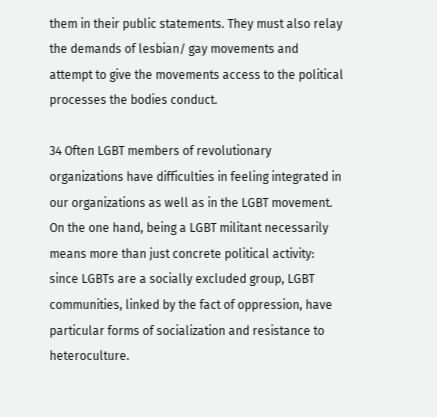them in their public statements. They must also relay the demands of lesbian/ gay movements and attempt to give the movements access to the political processes the bodies conduct.

34 Often LGBT members of revolutionary organizations have difficulties in feeling integrated in our organizations as well as in the LGBT movement. On the one hand, being a LGBT militant necessarily means more than just concrete political activity: since LGBTs are a socially excluded group, LGBT communities, linked by the fact of oppression, have particular forms of socialization and resistance to heteroculture.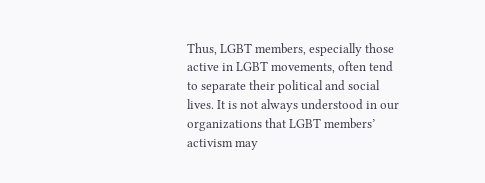Thus, LGBT members, especially those active in LGBT movements, often tend to separate their political and social lives. It is not always understood in our organizations that LGBT members’ activism may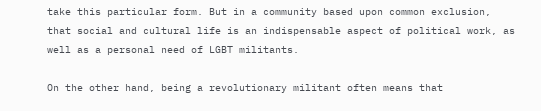take this particular form. But in a community based upon common exclusion, that social and cultural life is an indispensable aspect of political work, as well as a personal need of LGBT militants.

On the other hand, being a revolutionary militant often means that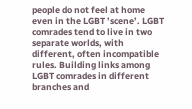people do not feel at home even in the LGBT ’scene’. LGBT comrades tend to live in two separate worlds, with different, often incompatible rules. Building links among LGBT comrades in different branches and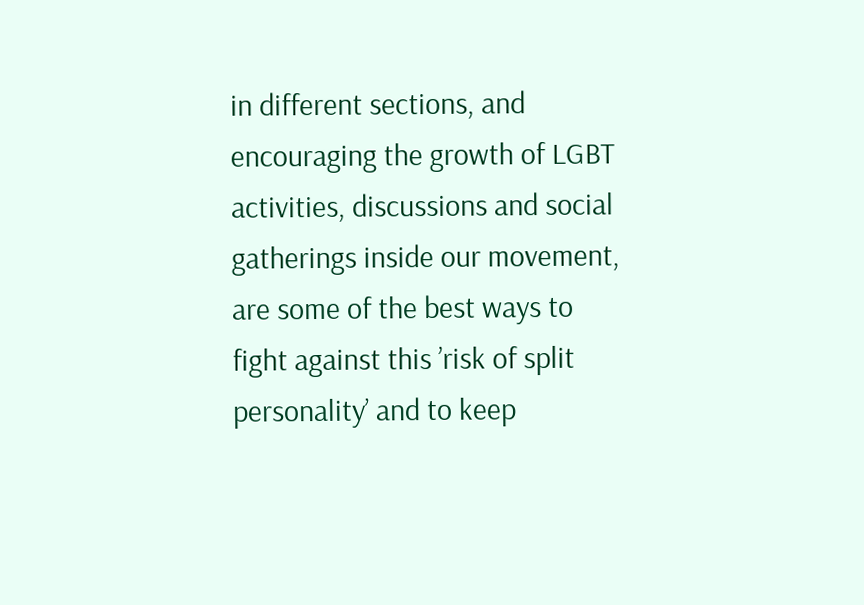in different sections, and encouraging the growth of LGBT activities, discussions and social gatherings inside our movement, are some of the best ways to fight against this ’risk of split personality’ and to keep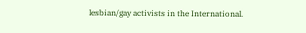lesbian/gay activists in the International.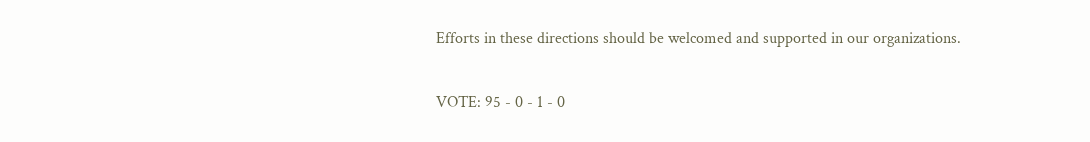Efforts in these directions should be welcomed and supported in our organizations.

VOTE: 95 - 0 - 1 - 0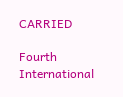CARRIED

Fourth International